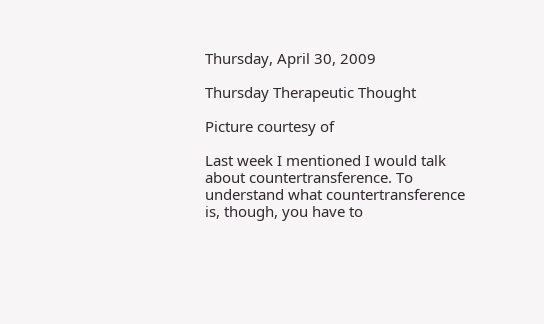Thursday, April 30, 2009

Thursday Therapeutic Thought

Picture courtesy of

Last week I mentioned I would talk about countertransference. To understand what countertransference is, though, you have to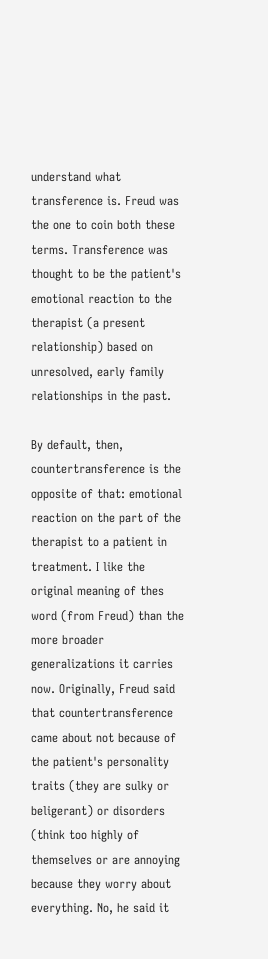understand what transference is. Freud was the one to coin both these terms. Transference was thought to be the patient's emotional reaction to the therapist (a present relationship) based on unresolved, early family relationships in the past.

By default, then, countertransference is the opposite of that: emotional reaction on the part of the therapist to a patient in treatment. I like the original meaning of thes word (from Freud) than the more broader generalizations it carries now. Originally, Freud said that countertransference came about not because of the patient's personality traits (they are sulky or beligerant) or disorders (think too highly of themselves or are annoying because they worry about everything. No, he said it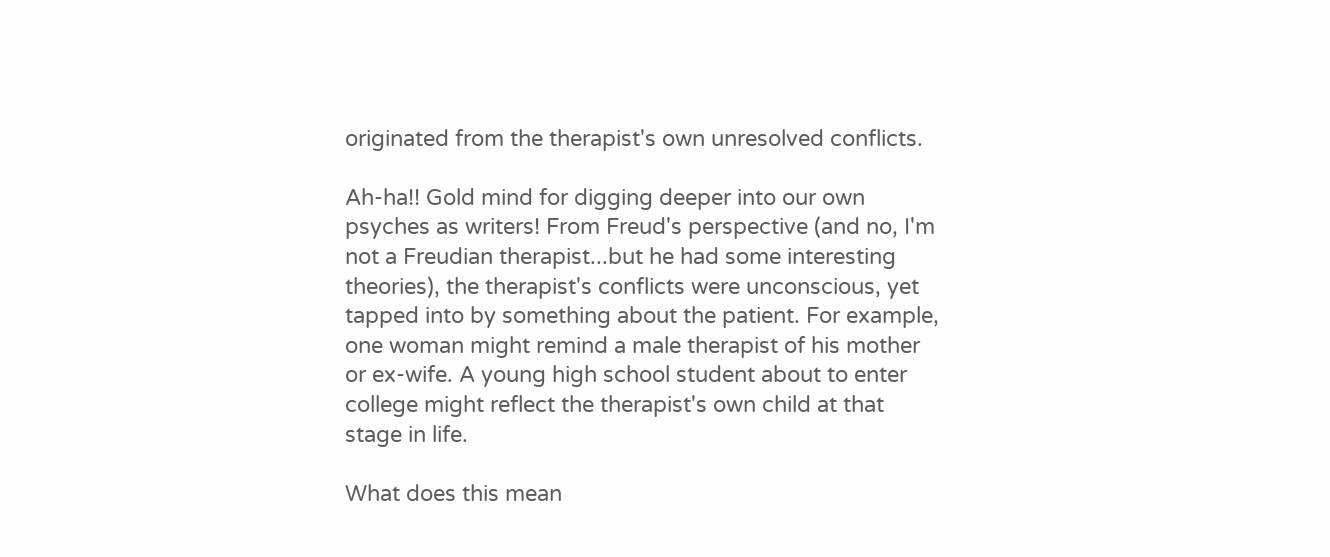originated from the therapist's own unresolved conflicts.

Ah-ha!! Gold mind for digging deeper into our own psyches as writers! From Freud's perspective (and no, I'm not a Freudian therapist...but he had some interesting theories), the therapist's conflicts were unconscious, yet tapped into by something about the patient. For example, one woman might remind a male therapist of his mother or ex-wife. A young high school student about to enter college might reflect the therapist's own child at that stage in life.

What does this mean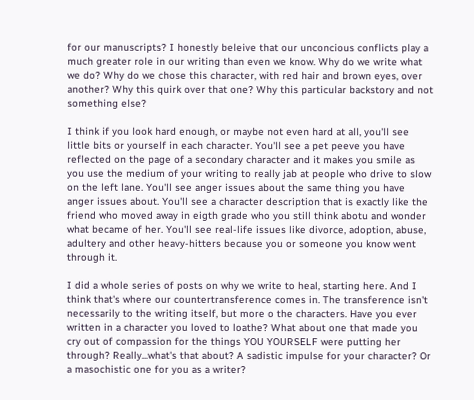for our manuscripts? I honestly beleive that our unconcious conflicts play a much greater role in our writing than even we know. Why do we write what we do? Why do we chose this character, with red hair and brown eyes, over another? Why this quirk over that one? Why this particular backstory and not something else?

I think if you look hard enough, or maybe not even hard at all, you'll see little bits or yourself in each character. You'll see a pet peeve you have reflected on the page of a secondary character and it makes you smile as you use the medium of your writing to really jab at people who drive to slow on the left lane. You'll see anger issues about the same thing you have anger issues about. You'll see a character description that is exactly like the friend who moved away in eigth grade who you still think abotu and wonder what became of her. You'll see real-life issues like divorce, adoption, abuse, adultery and other heavy-hitters because you or someone you know went through it.

I did a whole series of posts on why we write to heal, starting here. And I think that's where our countertransference comes in. The transference isn't necessarily to the writing itself, but more o the characters. Have you ever written in a character you loved to loathe? What about one that made you cry out of compassion for the things YOU YOURSELF were putting her through? Really...what's that about? A sadistic impulse for your character? Or a masochistic one for you as a writer?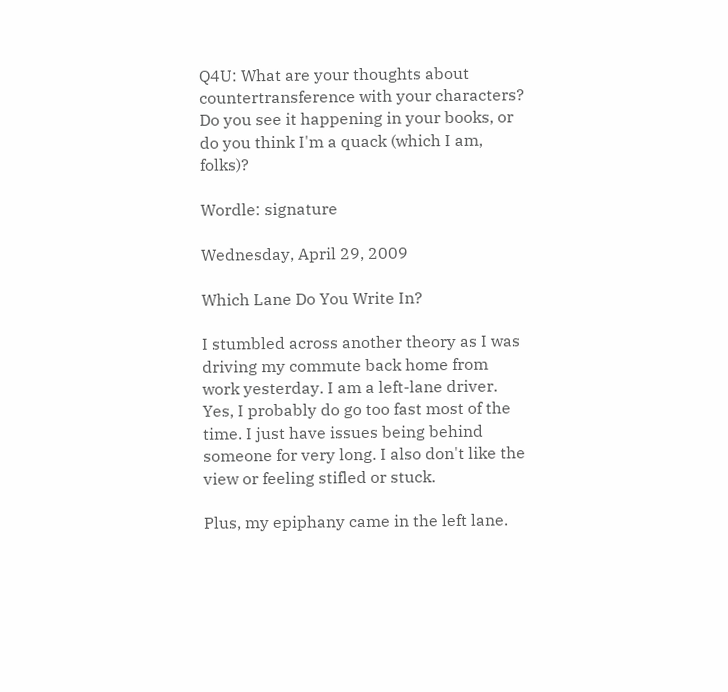Q4U: What are your thoughts about countertransference with your characters? Do you see it happening in your books, or do you think I'm a quack (which I am, folks)?

Wordle: signature

Wednesday, April 29, 2009

Which Lane Do You Write In?

I stumbled across another theory as I was driving my commute back home from work yesterday. I am a left-lane driver. Yes, I probably do go too fast most of the time. I just have issues being behind someone for very long. I also don't like the view or feeling stifled or stuck.

Plus, my epiphany came in the left lane.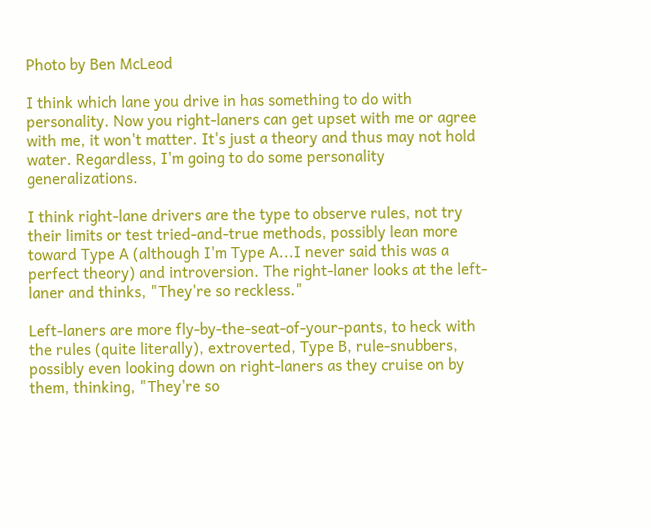Photo by Ben McLeod

I think which lane you drive in has something to do with personality. Now you right-laners can get upset with me or agree with me, it won't matter. It's just a theory and thus may not hold water. Regardless, I'm going to do some personality generalizations.

I think right-lane drivers are the type to observe rules, not try their limits or test tried-and-true methods, possibly lean more toward Type A (although I'm Type A...I never said this was a perfect theory) and introversion. The right-laner looks at the left-laner and thinks, "They're so reckless."

Left-laners are more fly-by-the-seat-of-your-pants, to heck with the rules (quite literally), extroverted, Type B, rule-snubbers, possibly even looking down on right-laners as they cruise on by them, thinking, "They're so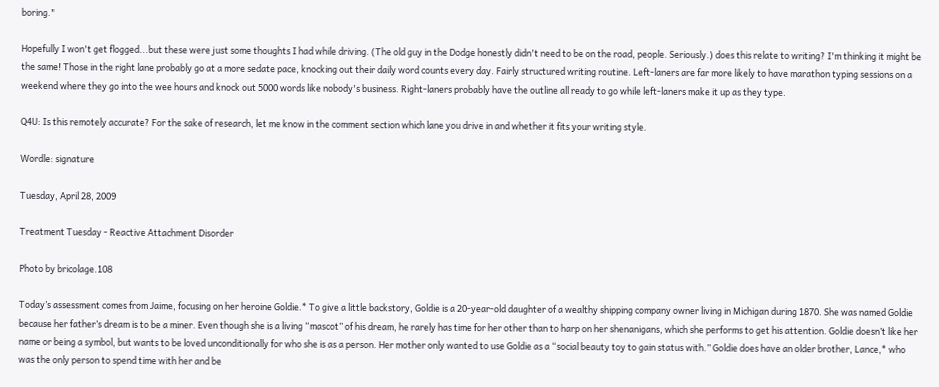boring."

Hopefully I won't get flogged...but these were just some thoughts I had while driving. (The old guy in the Dodge honestly didn't need to be on the road, people. Seriously.) does this relate to writing? I'm thinking it might be the same! Those in the right lane probably go at a more sedate pace, knocking out their daily word counts every day. Fairly structured writing routine. Left-laners are far more likely to have marathon typing sessions on a weekend where they go into the wee hours and knock out 5000 words like nobody's business. Right-laners probably have the outline all ready to go while left-laners make it up as they type.

Q4U: Is this remotely accurate? For the sake of research, let me know in the comment section which lane you drive in and whether it fits your writing style.

Wordle: signature

Tuesday, April 28, 2009

Treatment Tuesday - Reactive Attachment Disorder

Photo by bricolage.108

Today’s assessment comes from Jaime, focusing on her heroine Goldie.* To give a little backstory, Goldie is a 20-year-old daughter of a wealthy shipping company owner living in Michigan during 1870. She was named Goldie because her father’s dream is to be a miner. Even though she is a living “mascot” of his dream, he rarely has time for her other than to harp on her shenanigans, which she performs to get his attention. Goldie doesn’t like her name or being a symbol, but wants to be loved unconditionally for who she is as a person. Her mother only wanted to use Goldie as a “social beauty toy to gain status with.” Goldie does have an older brother, Lance,* who was the only person to spend time with her and be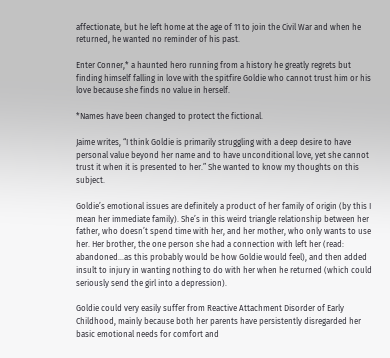affectionate, but he left home at the age of 11 to join the Civil War and when he returned, he wanted no reminder of his past.

Enter Conner,* a haunted hero running from a history he greatly regrets but finding himself falling in love with the spitfire Goldie who cannot trust him or his love because she finds no value in herself.

*Names have been changed to protect the fictional.

Jaime writes, “I think Goldie is primarily struggling with a deep desire to have personal value beyond her name and to have unconditional love, yet she cannot trust it when it is presented to her.” She wanted to know my thoughts on this subject.

Goldie’s emotional issues are definitely a product of her family of origin (by this I mean her immediate family). She’s in this weird triangle relationship between her father, who doesn’t spend time with her, and her mother, who only wants to use her. Her brother, the one person she had a connection with left her (read: abandoned…as this probably would be how Goldie would feel), and then added insult to injury in wanting nothing to do with her when he returned (which could seriously send the girl into a depression).

Goldie could very easily suffer from Reactive Attachment Disorder of Early Childhood, mainly because both her parents have persistently disregarded her basic emotional needs for comfort and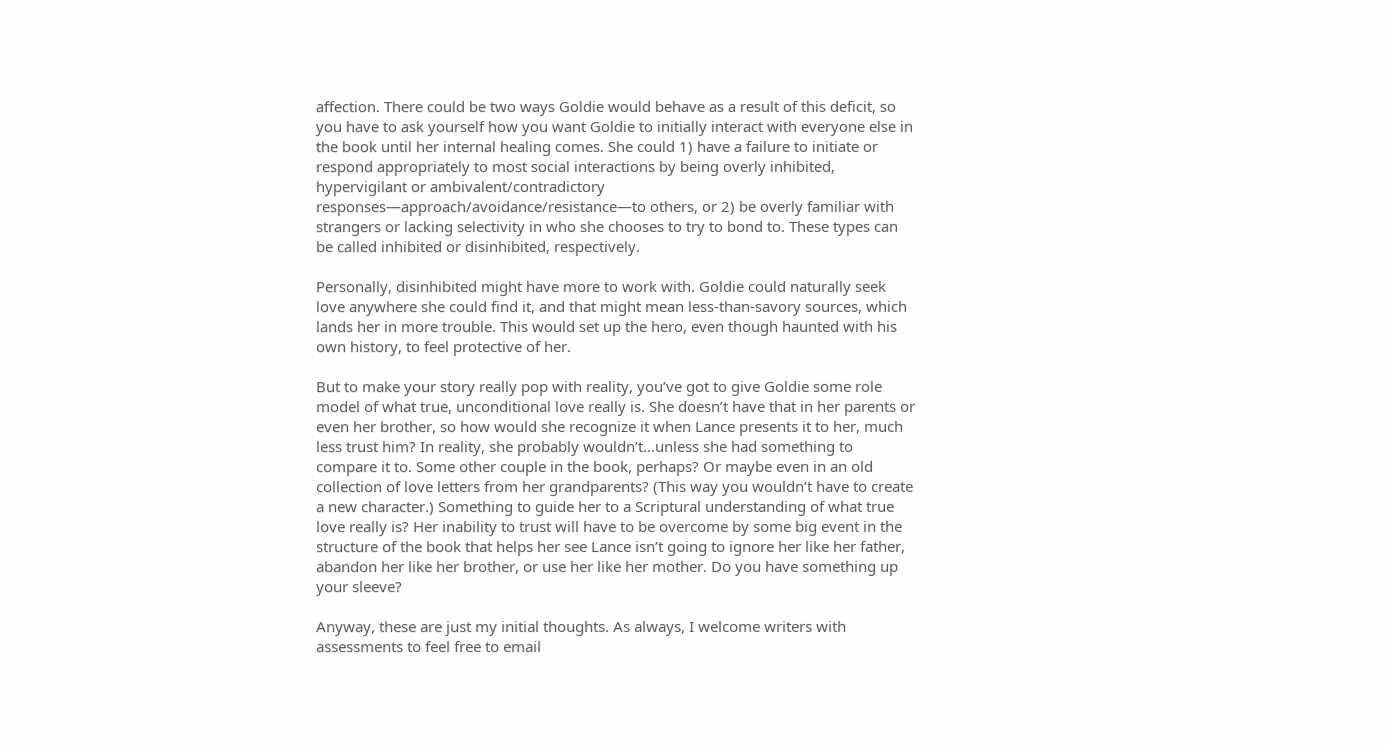affection. There could be two ways Goldie would behave as a result of this deficit, so you have to ask yourself how you want Goldie to initially interact with everyone else in the book until her internal healing comes. She could 1) have a failure to initiate or respond appropriately to most social interactions by being overly inhibited, hypervigilant or ambivalent/contradictory responses—approach/avoidance/resistance—to others, or 2) be overly familiar with strangers or lacking selectivity in who she chooses to try to bond to. These types can be called inhibited or disinhibited, respectively.

Personally, disinhibited might have more to work with. Goldie could naturally seek love anywhere she could find it, and that might mean less-than-savory sources, which lands her in more trouble. This would set up the hero, even though haunted with his own history, to feel protective of her.

But to make your story really pop with reality, you’ve got to give Goldie some role model of what true, unconditional love really is. She doesn’t have that in her parents or even her brother, so how would she recognize it when Lance presents it to her, much less trust him? In reality, she probably wouldn’t…unless she had something to compare it to. Some other couple in the book, perhaps? Or maybe even in an old collection of love letters from her grandparents? (This way you wouldn’t have to create a new character.) Something to guide her to a Scriptural understanding of what true love really is? Her inability to trust will have to be overcome by some big event in the structure of the book that helps her see Lance isn’t going to ignore her like her father, abandon her like her brother, or use her like her mother. Do you have something up your sleeve?

Anyway, these are just my initial thoughts. As always, I welcome writers with assessments to feel free to email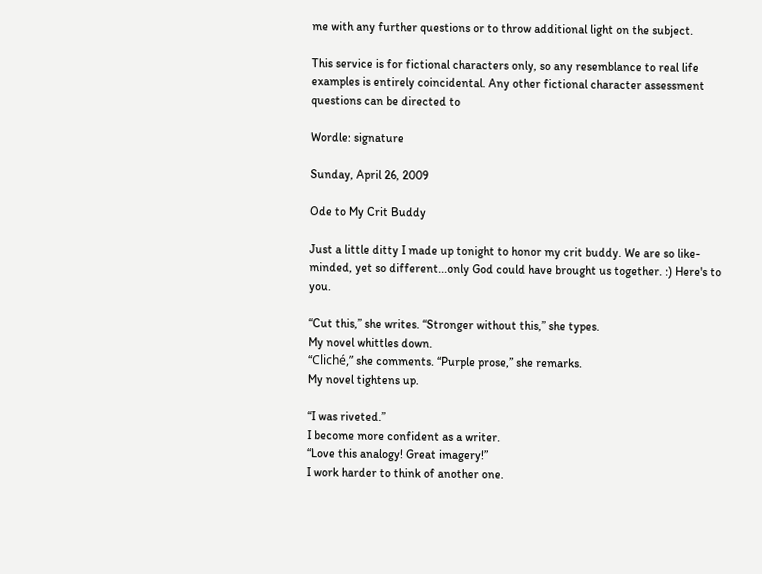me with any further questions or to throw additional light on the subject.

This service is for fictional characters only, so any resemblance to real life examples is entirely coincidental. Any other fictional character assessment questions can be directed to

Wordle: signature

Sunday, April 26, 2009

Ode to My Crit Buddy

Just a little ditty I made up tonight to honor my crit buddy. We are so like-minded, yet so different...only God could have brought us together. :) Here's to you.

“Cut this,” she writes. “Stronger without this,” she types.
My novel whittles down.
“Cliché,” she comments. “Purple prose,” she remarks.
My novel tightens up.

“I was riveted.”
I become more confident as a writer.
“Love this analogy! Great imagery!”
I work harder to think of another one.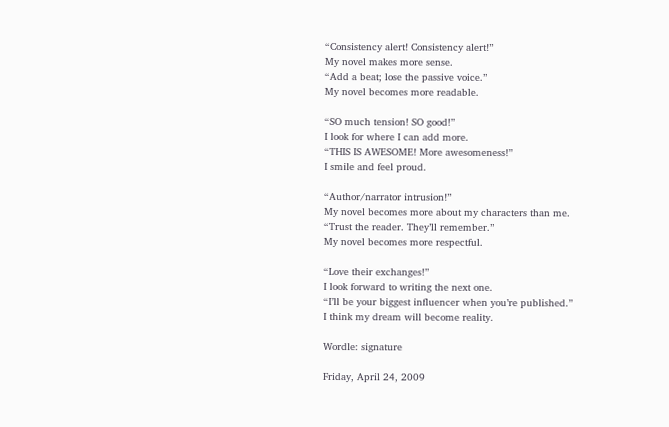“Consistency alert! Consistency alert!”
My novel makes more sense.
“Add a beat; lose the passive voice.”
My novel becomes more readable.

“SO much tension! SO good!”
I look for where I can add more.
“THIS IS AWESOME! More awesomeness!”
I smile and feel proud.

“Author/narrator intrusion!”
My novel becomes more about my characters than me.
“Trust the reader. They’ll remember.”
My novel becomes more respectful.

“Love their exchanges!”
I look forward to writing the next one.
“I’ll be your biggest influencer when you’re published.”
I think my dream will become reality.

Wordle: signature

Friday, April 24, 2009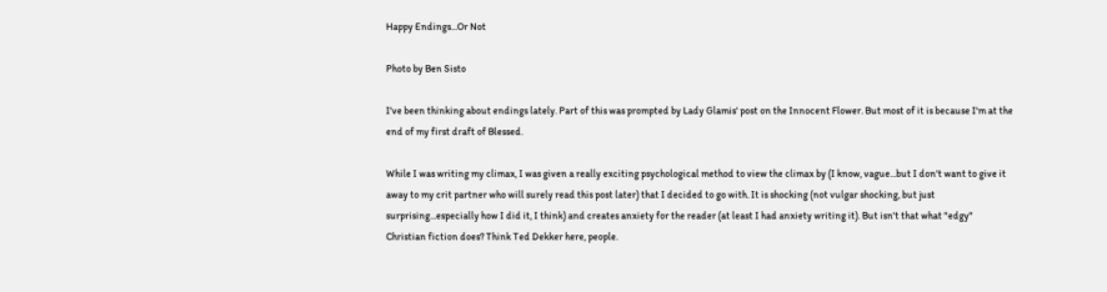Happy Endings...Or Not

Photo by Ben Sisto

I've been thinking about endings lately. Part of this was prompted by Lady Glamis' post on the Innocent Flower. But most of it is because I'm at the end of my first draft of Blessed.

While I was writing my climax, I was given a really exciting psychological method to view the climax by (I know, vague...but I don't want to give it away to my crit partner who will surely read this post later) that I decided to go with. It is shocking (not vulgar shocking, but just surprising...especially how I did it, I think) and creates anxiety for the reader (at least I had anxiety writing it). But isn't that what "edgy" Christian fiction does? Think Ted Dekker here, people.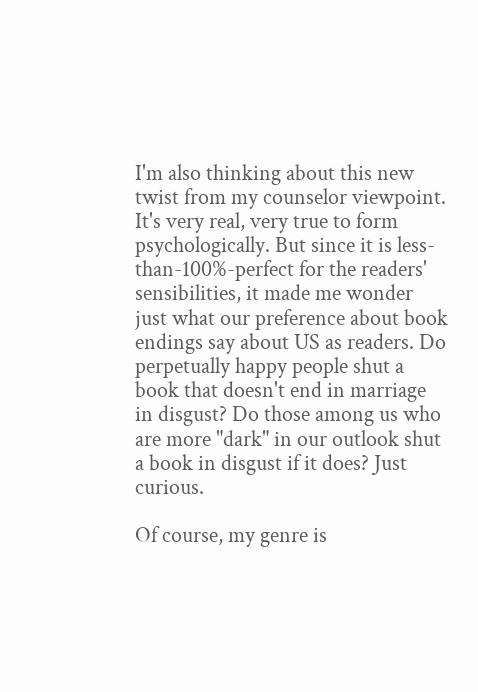I'm also thinking about this new twist from my counselor viewpoint. It's very real, very true to form psychologically. But since it is less-than-100%-perfect for the readers' sensibilities, it made me wonder just what our preference about book endings say about US as readers. Do perpetually happy people shut a book that doesn't end in marriage in disgust? Do those among us who are more "dark" in our outlook shut a book in disgust if it does? Just curious.

Of course, my genre is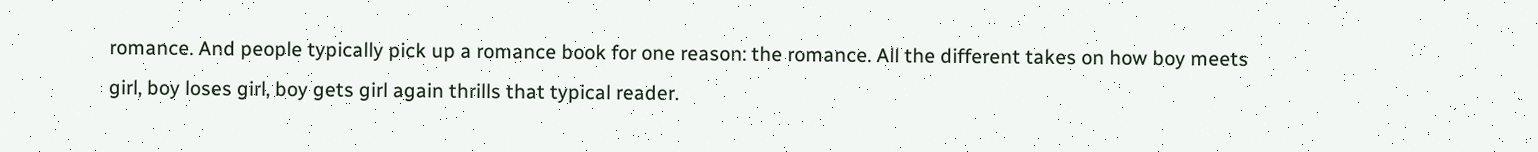romance. And people typically pick up a romance book for one reason: the romance. All the different takes on how boy meets girl, boy loses girl, boy gets girl again thrills that typical reader.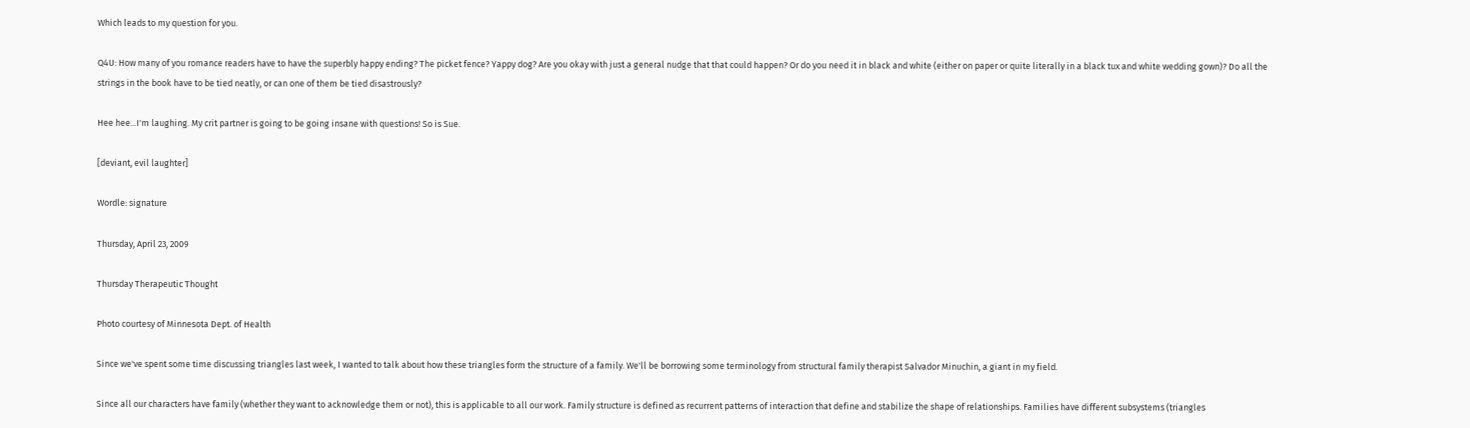Which leads to my question for you.

Q4U: How many of you romance readers have to have the superbly happy ending? The picket fence? Yappy dog? Are you okay with just a general nudge that that could happen? Or do you need it in black and white (either on paper or quite literally in a black tux and white wedding gown)? Do all the strings in the book have to be tied neatly, or can one of them be tied disastrously?

Hee hee...I'm laughing. My crit partner is going to be going insane with questions! So is Sue.

[deviant, evil laughter]

Wordle: signature

Thursday, April 23, 2009

Thursday Therapeutic Thought

Photo courtesy of Minnesota Dept. of Health

Since we've spent some time discussing triangles last week, I wanted to talk about how these triangles form the structure of a family. We'll be borrowing some terminology from structural family therapist Salvador Minuchin, a giant in my field.

Since all our characters have family (whether they want to acknowledge them or not), this is applicable to all our work. Family structure is defined as recurrent patterns of interaction that define and stabilize the shape of relationships. Families have different subsystems (triangles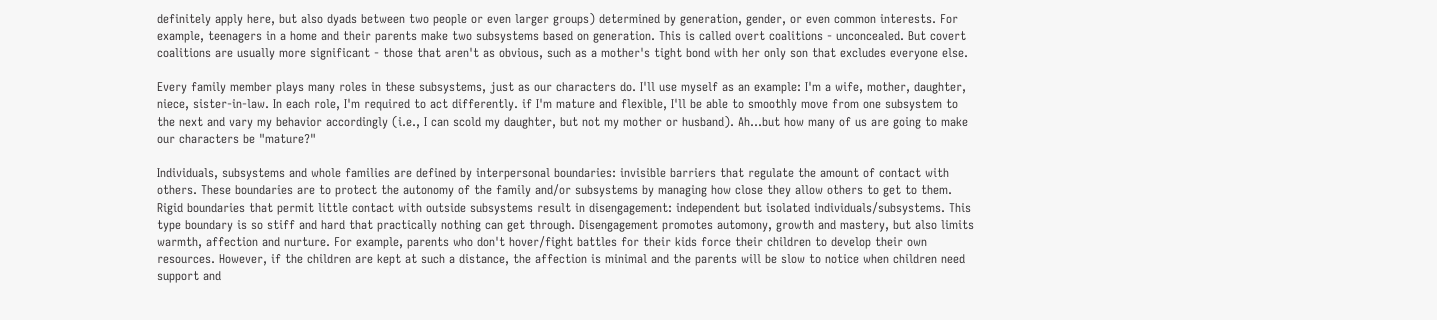definitely apply here, but also dyads between two people or even larger groups) determined by generation, gender, or even common interests. For example, teenagers in a home and their parents make two subsystems based on generation. This is called overt coalitions - unconcealed. But covert coalitions are usually more significant - those that aren't as obvious, such as a mother's tight bond with her only son that excludes everyone else.

Every family member plays many roles in these subsystems, just as our characters do. I'll use myself as an example: I'm a wife, mother, daughter, niece, sister-in-law. In each role, I'm required to act differently. if I'm mature and flexible, I'll be able to smoothly move from one subsystem to the next and vary my behavior accordingly (i.e., I can scold my daughter, but not my mother or husband). Ah...but how many of us are going to make our characters be "mature?"

Individuals, subsystems and whole families are defined by interpersonal boundaries: invisible barriers that regulate the amount of contact with others. These boundaries are to protect the autonomy of the family and/or subsystems by managing how close they allow others to get to them. Rigid boundaries that permit little contact with outside subsystems result in disengagement: independent but isolated individuals/subsystems. This type boundary is so stiff and hard that practically nothing can get through. Disengagement promotes automony, growth and mastery, but also limits warmth, affection and nurture. For example, parents who don't hover/fight battles for their kids force their children to develop their own resources. However, if the children are kept at such a distance, the affection is minimal and the parents will be slow to notice when children need support and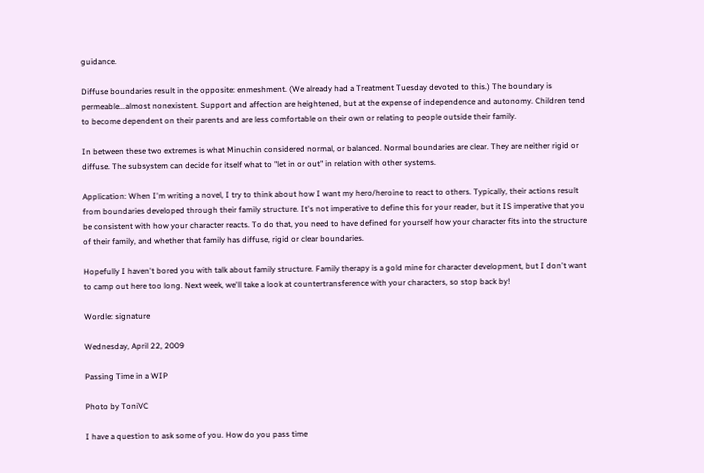guidance.

Diffuse boundaries result in the opposite: enmeshment. (We already had a Treatment Tuesday devoted to this.) The boundary is permeable...almost nonexistent. Support and affection are heightened, but at the expense of independence and autonomy. Children tend to become dependent on their parents and are less comfortable on their own or relating to people outside their family.

In between these two extremes is what Minuchin considered normal, or balanced. Normal boundaries are clear. They are neither rigid or diffuse. The subsystem can decide for itself what to "let in or out" in relation with other systems.

Application: When I'm writing a novel, I try to think about how I want my hero/heroine to react to others. Typically, their actions result from boundaries developed through their family structure. It's not imperative to define this for your reader, but it IS imperative that you be consistent with how your character reacts. To do that, you need to have defined for yourself how your character fits into the structure of their family, and whether that family has diffuse, rigid or clear boundaries.

Hopefully I haven't bored you with talk about family structure. Family therapy is a gold mine for character development, but I don't want to camp out here too long. Next week, we'll take a look at countertransference with your characters, so stop back by!

Wordle: signature

Wednesday, April 22, 2009

Passing Time in a WIP

Photo by ToniVC

I have a question to ask some of you. How do you pass time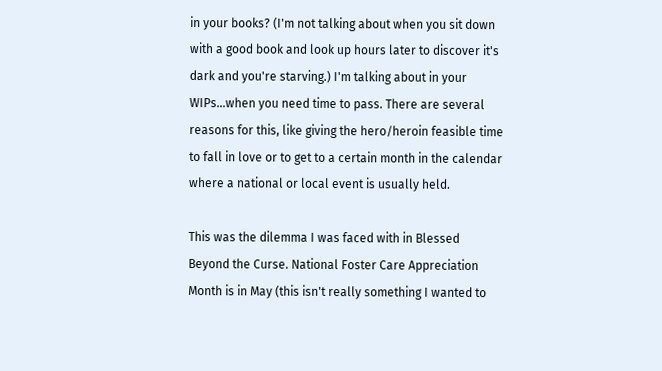in your books? (I'm not talking about when you sit down with a good book and look up hours later to discover it's dark and you're starving.) I'm talking about in your WIPs...when you need time to pass. There are several reasons for this, like giving the hero/heroin feasible time to fall in love or to get to a certain month in the calendar where a national or local event is usually held.

This was the dilemma I was faced with in Blessed Beyond the Curse. National Foster Care Appreciation Month is in May (this isn't really something I wanted to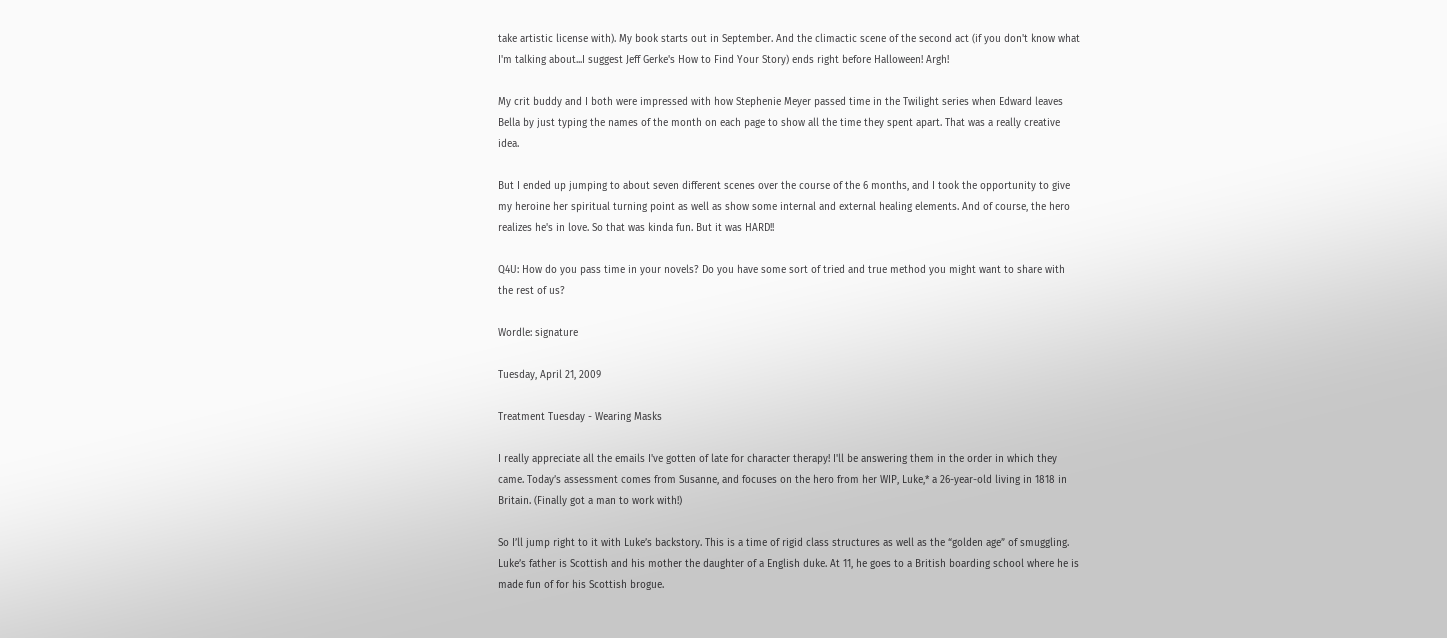take artistic license with). My book starts out in September. And the climactic scene of the second act (if you don't know what I'm talking about...I suggest Jeff Gerke's How to Find Your Story) ends right before Halloween! Argh!

My crit buddy and I both were impressed with how Stephenie Meyer passed time in the Twilight series when Edward leaves Bella by just typing the names of the month on each page to show all the time they spent apart. That was a really creative idea.

But I ended up jumping to about seven different scenes over the course of the 6 months, and I took the opportunity to give my heroine her spiritual turning point as well as show some internal and external healing elements. And of course, the hero realizes he's in love. So that was kinda fun. But it was HARD!!

Q4U: How do you pass time in your novels? Do you have some sort of tried and true method you might want to share with the rest of us?

Wordle: signature

Tuesday, April 21, 2009

Treatment Tuesday - Wearing Masks

I really appreciate all the emails I've gotten of late for character therapy! I'll be answering them in the order in which they came. Today’s assessment comes from Susanne, and focuses on the hero from her WIP, Luke,* a 26-year-old living in 1818 in Britain. (Finally got a man to work with!)

So I’ll jump right to it with Luke’s backstory. This is a time of rigid class structures as well as the “golden age” of smuggling. Luke’s father is Scottish and his mother the daughter of a English duke. At 11, he goes to a British boarding school where he is made fun of for his Scottish brogue.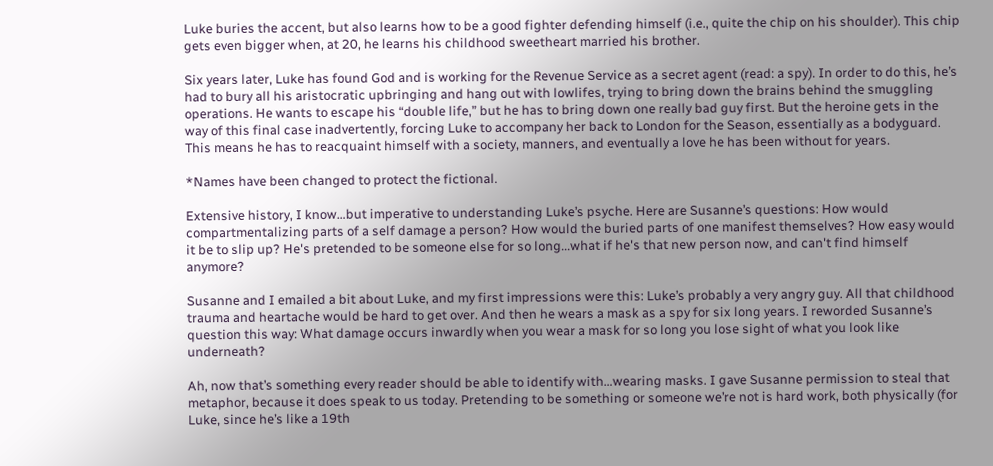Luke buries the accent, but also learns how to be a good fighter defending himself (i.e., quite the chip on his shoulder). This chip gets even bigger when, at 20, he learns his childhood sweetheart married his brother.

Six years later, Luke has found God and is working for the Revenue Service as a secret agent (read: a spy). In order to do this, he’s had to bury all his aristocratic upbringing and hang out with lowlifes, trying to bring down the brains behind the smuggling operations. He wants to escape his “double life,” but he has to bring down one really bad guy first. But the heroine gets in the way of this final case inadvertently, forcing Luke to accompany her back to London for the Season, essentially as a bodyguard. This means he has to reacquaint himself with a society, manners, and eventually a love he has been without for years.

*Names have been changed to protect the fictional.

Extensive history, I know…but imperative to understanding Luke’s psyche. Here are Susanne’s questions: How would compartmentalizing parts of a self damage a person? How would the buried parts of one manifest themselves? How easy would it be to slip up? He's pretended to be someone else for so long...what if he's that new person now, and can't find himself anymore?

Susanne and I emailed a bit about Luke, and my first impressions were this: Luke’s probably a very angry guy. All that childhood trauma and heartache would be hard to get over. And then he wears a mask as a spy for six long years. I reworded Susanne’s question this way: What damage occurs inwardly when you wear a mask for so long you lose sight of what you look like underneath?

Ah, now that’s something every reader should be able to identify with…wearing masks. I gave Susanne permission to steal that metaphor, because it does speak to us today. Pretending to be something or someone we’re not is hard work, both physically (for Luke, since he’s like a 19th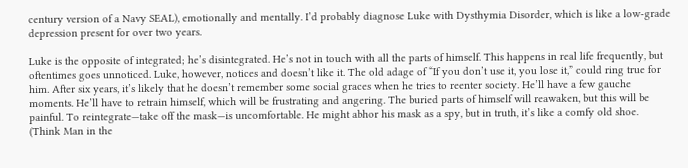century version of a Navy SEAL), emotionally and mentally. I’d probably diagnose Luke with Dysthymia Disorder, which is like a low-grade depression present for over two years.

Luke is the opposite of integrated; he’s disintegrated. He’s not in touch with all the parts of himself. This happens in real life frequently, but oftentimes goes unnoticed. Luke, however, notices and doesn’t like it. The old adage of “If you don’t use it, you lose it,” could ring true for him. After six years, it’s likely that he doesn’t remember some social graces when he tries to reenter society. He’ll have a few gauche moments. He’ll have to retrain himself, which will be frustrating and angering. The buried parts of himself will reawaken, but this will be painful. To reintegrate—take off the mask—is uncomfortable. He might abhor his mask as a spy, but in truth, it’s like a comfy old shoe. (Think Man in the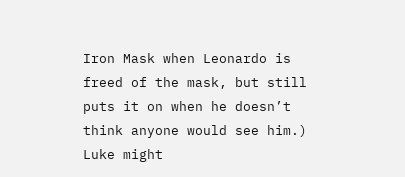Iron Mask when Leonardo is freed of the mask, but still puts it on when he doesn’t think anyone would see him.) Luke might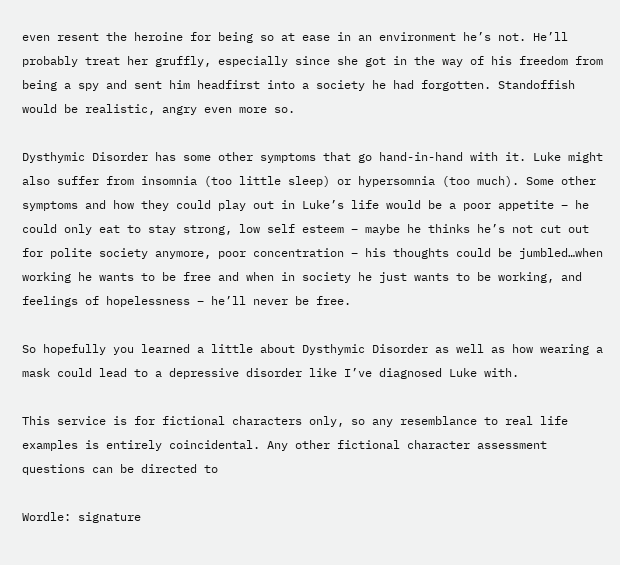even resent the heroine for being so at ease in an environment he’s not. He’ll probably treat her gruffly, especially since she got in the way of his freedom from being a spy and sent him headfirst into a society he had forgotten. Standoffish would be realistic, angry even more so.

Dysthymic Disorder has some other symptoms that go hand-in-hand with it. Luke might also suffer from insomnia (too little sleep) or hypersomnia (too much). Some other symptoms and how they could play out in Luke’s life would be a poor appetite – he could only eat to stay strong, low self esteem – maybe he thinks he’s not cut out for polite society anymore, poor concentration – his thoughts could be jumbled…when working he wants to be free and when in society he just wants to be working, and feelings of hopelessness – he’ll never be free.

So hopefully you learned a little about Dysthymic Disorder as well as how wearing a mask could lead to a depressive disorder like I’ve diagnosed Luke with.

This service is for fictional characters only, so any resemblance to real life examples is entirely coincidental. Any other fictional character assessment questions can be directed to

Wordle: signature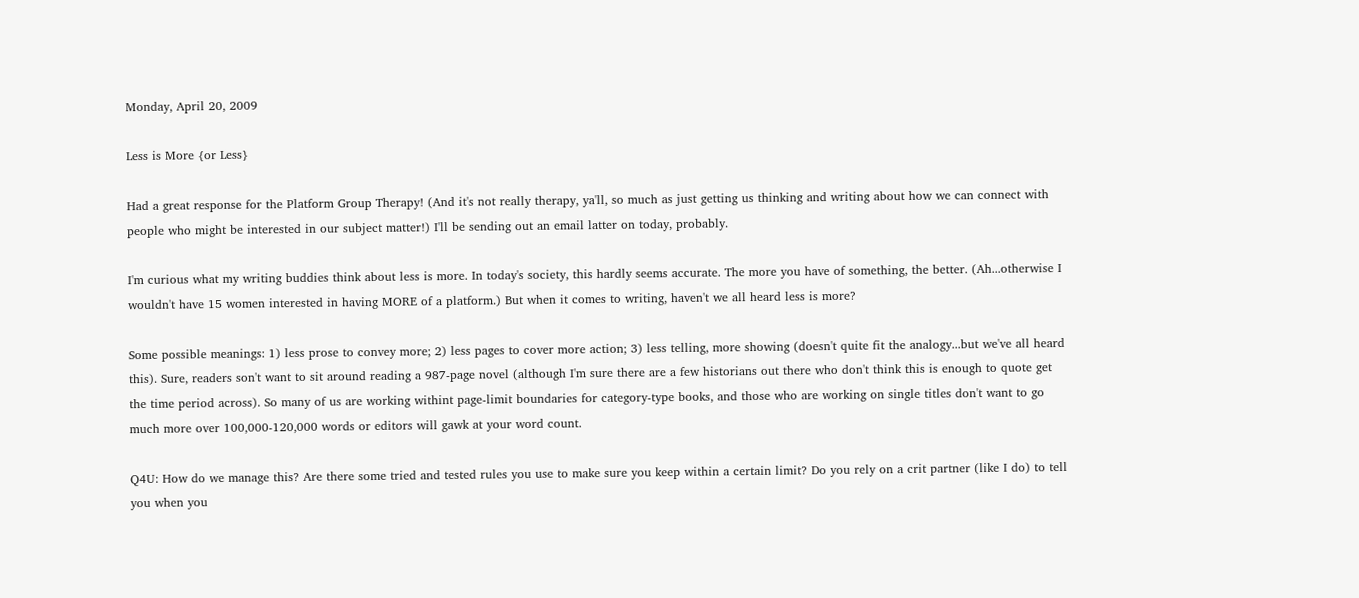Monday, April 20, 2009

Less is More {or Less}

Had a great response for the Platform Group Therapy! (And it's not really therapy, ya'll, so much as just getting us thinking and writing about how we can connect with people who might be interested in our subject matter!) I'll be sending out an email latter on today, probably.

I'm curious what my writing buddies think about less is more. In today's society, this hardly seems accurate. The more you have of something, the better. (Ah...otherwise I wouldn't have 15 women interested in having MORE of a platform.) But when it comes to writing, haven't we all heard less is more?

Some possible meanings: 1) less prose to convey more; 2) less pages to cover more action; 3) less telling, more showing (doesn't quite fit the analogy...but we've all heard this). Sure, readers son't want to sit around reading a 987-page novel (although I'm sure there are a few historians out there who don't think this is enough to quote get the time period across). So many of us are working withint page-limit boundaries for category-type books, and those who are working on single titles don't want to go much more over 100,000-120,000 words or editors will gawk at your word count.

Q4U: How do we manage this? Are there some tried and tested rules you use to make sure you keep within a certain limit? Do you rely on a crit partner (like I do) to tell you when you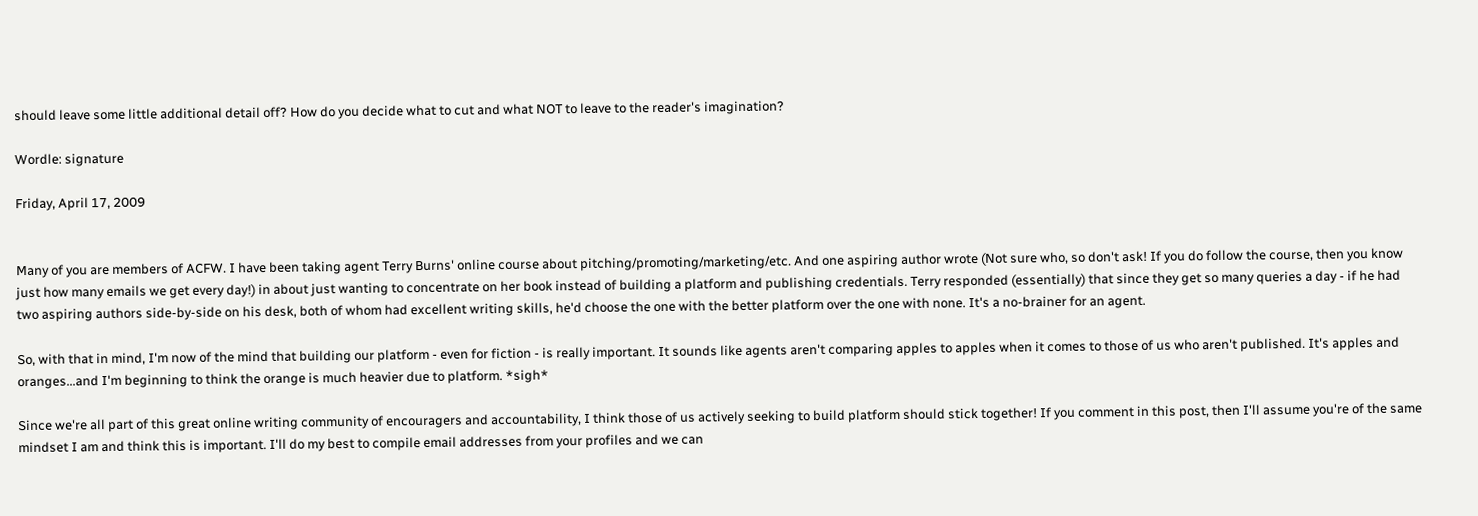should leave some little additional detail off? How do you decide what to cut and what NOT to leave to the reader's imagination?

Wordle: signature

Friday, April 17, 2009


Many of you are members of ACFW. I have been taking agent Terry Burns' online course about pitching/promoting/marketing/etc. And one aspiring author wrote (Not sure who, so don't ask! If you do follow the course, then you know just how many emails we get every day!) in about just wanting to concentrate on her book instead of building a platform and publishing credentials. Terry responded (essentially) that since they get so many queries a day - if he had two aspiring authors side-by-side on his desk, both of whom had excellent writing skills, he'd choose the one with the better platform over the one with none. It's a no-brainer for an agent.

So, with that in mind, I'm now of the mind that building our platform - even for fiction - is really important. It sounds like agents aren't comparing apples to apples when it comes to those of us who aren't published. It's apples and oranges...and I'm beginning to think the orange is much heavier due to platform. *sigh*

Since we're all part of this great online writing community of encouragers and accountability, I think those of us actively seeking to build platform should stick together! If you comment in this post, then I'll assume you're of the same mindset I am and think this is important. I'll do my best to compile email addresses from your profiles and we can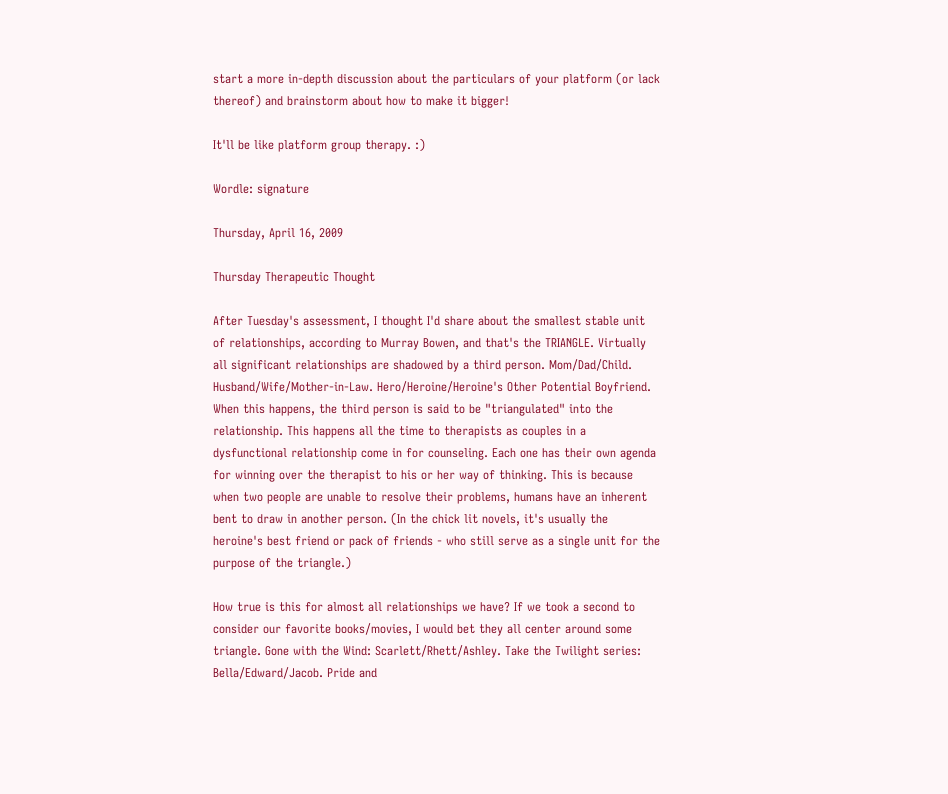start a more in-depth discussion about the particulars of your platform (or lack thereof) and brainstorm about how to make it bigger!

It'll be like platform group therapy. :)

Wordle: signature

Thursday, April 16, 2009

Thursday Therapeutic Thought

After Tuesday's assessment, I thought I'd share about the smallest stable unit of relationships, according to Murray Bowen, and that's the TRIANGLE. Virtually all significant relationships are shadowed by a third person. Mom/Dad/Child. Husband/Wife/Mother-in-Law. Hero/Heroine/Heroine's Other Potential Boyfriend. When this happens, the third person is said to be "triangulated" into the relationship. This happens all the time to therapists as couples in a dysfunctional relationship come in for counseling. Each one has their own agenda for winning over the therapist to his or her way of thinking. This is because when two people are unable to resolve their problems, humans have an inherent bent to draw in another person. (In the chick lit novels, it's usually the heroine's best friend or pack of friends - who still serve as a single unit for the purpose of the triangle.)

How true is this for almost all relationships we have? If we took a second to consider our favorite books/movies, I would bet they all center around some triangle. Gone with the Wind: Scarlett/Rhett/Ashley. Take the Twilight series: Bella/Edward/Jacob. Pride and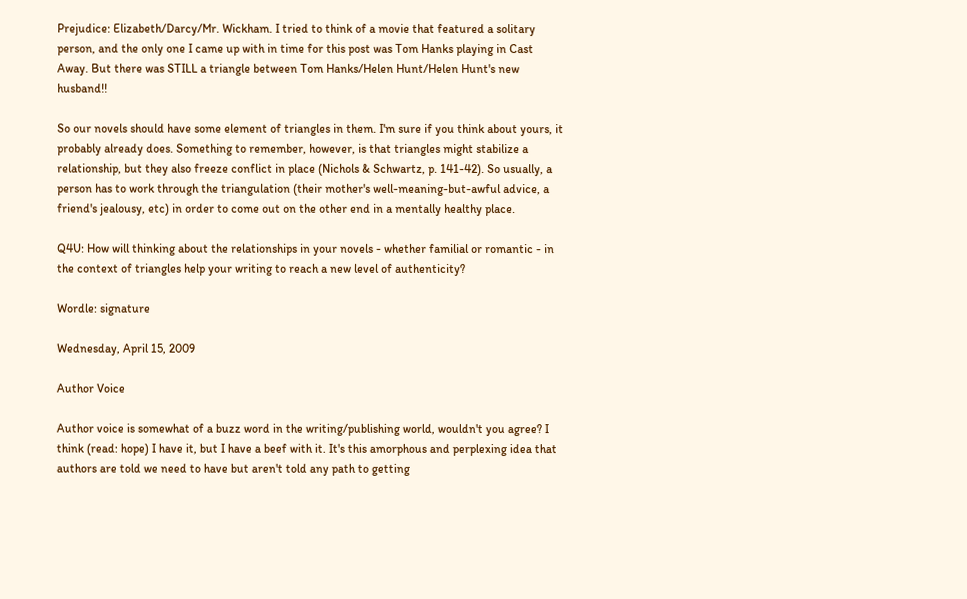Prejudice: Elizabeth/Darcy/Mr. Wickham. I tried to think of a movie that featured a solitary person, and the only one I came up with in time for this post was Tom Hanks playing in Cast Away. But there was STILL a triangle between Tom Hanks/Helen Hunt/Helen Hunt's new husband!!

So our novels should have some element of triangles in them. I'm sure if you think about yours, it probably already does. Something to remember, however, is that triangles might stabilize a relationship, but they also freeze conflict in place (Nichols & Schwartz, p. 141-42). So usually, a person has to work through the triangulation (their mother's well-meaning-but-awful advice, a friend's jealousy, etc) in order to come out on the other end in a mentally healthy place.

Q4U: How will thinking about the relationships in your novels - whether familial or romantic - in the context of triangles help your writing to reach a new level of authenticity?

Wordle: signature

Wednesday, April 15, 2009

Author Voice

Author voice is somewhat of a buzz word in the writing/publishing world, wouldn't you agree? I think (read: hope) I have it, but I have a beef with it. It's this amorphous and perplexing idea that authors are told we need to have but aren't told any path to getting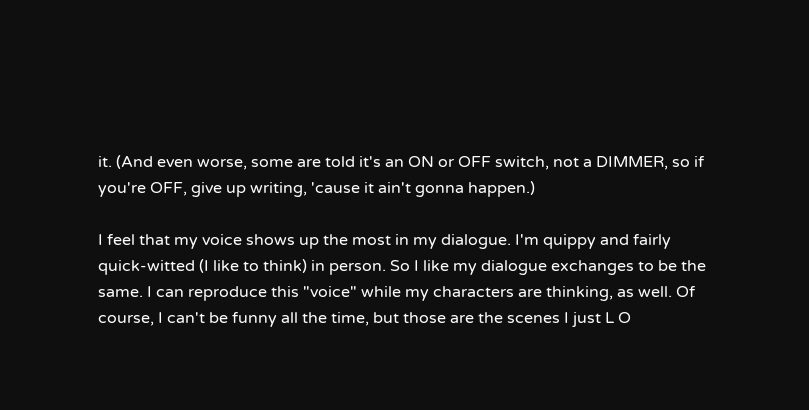it. (And even worse, some are told it's an ON or OFF switch, not a DIMMER, so if you're OFF, give up writing, 'cause it ain't gonna happen.)

I feel that my voice shows up the most in my dialogue. I'm quippy and fairly quick-witted (I like to think) in person. So I like my dialogue exchanges to be the same. I can reproduce this "voice" while my characters are thinking, as well. Of course, I can't be funny all the time, but those are the scenes I just L O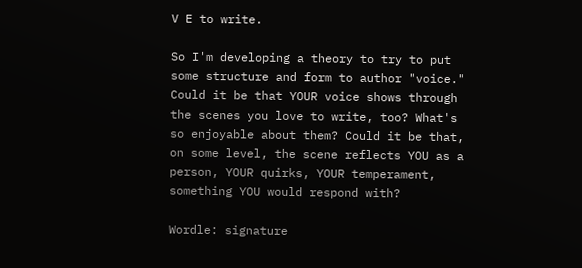V E to write.

So I'm developing a theory to try to put some structure and form to author "voice." Could it be that YOUR voice shows through the scenes you love to write, too? What's so enjoyable about them? Could it be that, on some level, the scene reflects YOU as a person, YOUR quirks, YOUR temperament, something YOU would respond with?

Wordle: signature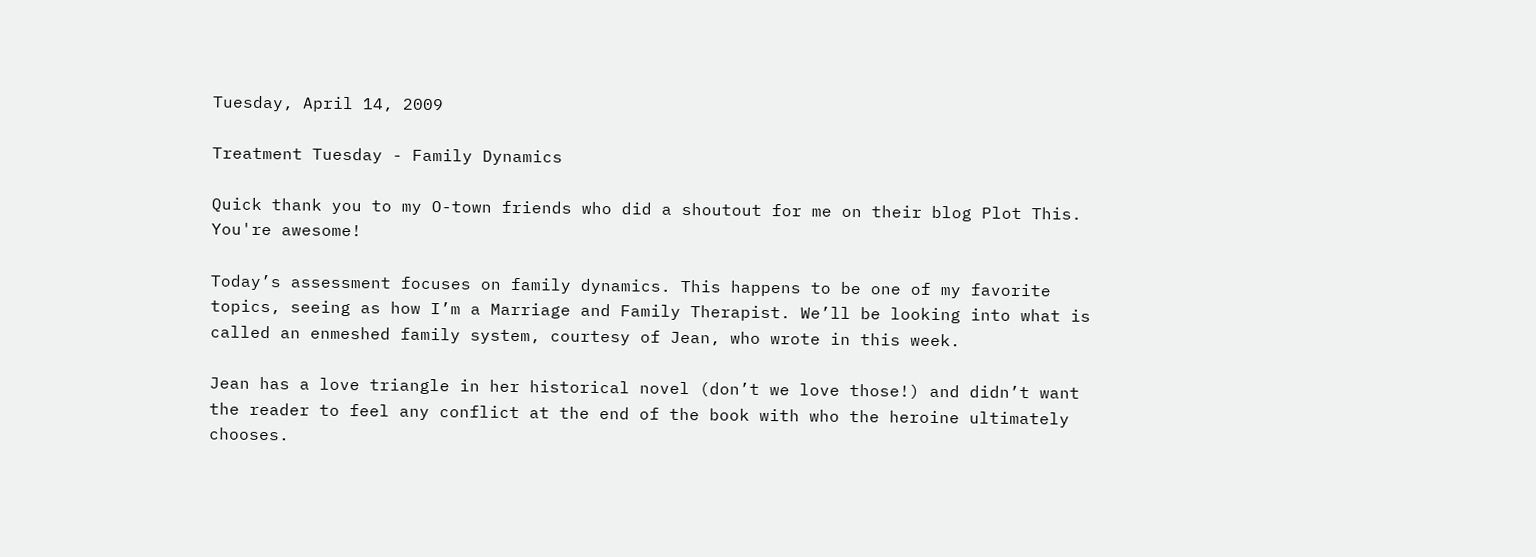Tuesday, April 14, 2009

Treatment Tuesday - Family Dynamics

Quick thank you to my O-town friends who did a shoutout for me on their blog Plot This. You're awesome!

Today’s assessment focuses on family dynamics. This happens to be one of my favorite topics, seeing as how I’m a Marriage and Family Therapist. We’ll be looking into what is called an enmeshed family system, courtesy of Jean, who wrote in this week.

Jean has a love triangle in her historical novel (don’t we love those!) and didn’t want the reader to feel any conflict at the end of the book with who the heroine ultimately chooses.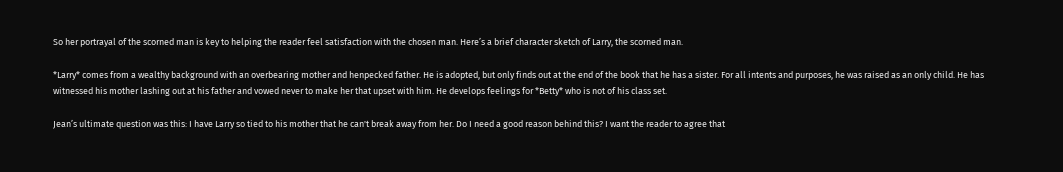So her portrayal of the scorned man is key to helping the reader feel satisfaction with the chosen man. Here’s a brief character sketch of Larry, the scorned man.

*Larry* comes from a wealthy background with an overbearing mother and henpecked father. He is adopted, but only finds out at the end of the book that he has a sister. For all intents and purposes, he was raised as an only child. He has witnessed his mother lashing out at his father and vowed never to make her that upset with him. He develops feelings for *Betty* who is not of his class set.

Jean’s ultimate question was this: I have Larry so tied to his mother that he can't break away from her. Do I need a good reason behind this? I want the reader to agree that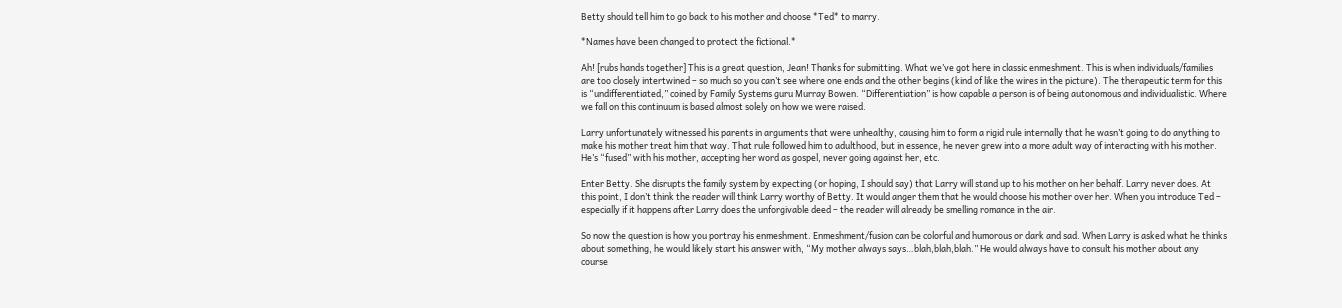Betty should tell him to go back to his mother and choose *Ted* to marry.

*Names have been changed to protect the fictional.*

Ah! [rubs hands together] This is a great question, Jean! Thanks for submitting. What we’ve got here in classic enmeshment. This is when individuals/families are too closely intertwined – so much so you can’t see where one ends and the other begins (kind of like the wires in the picture). The therapeutic term for this is “undifferentiated,” coined by Family Systems guru Murray Bowen. “Differentiation” is how capable a person is of being autonomous and individualistic. Where we fall on this continuum is based almost solely on how we were raised.

Larry unfortunately witnessed his parents in arguments that were unhealthy, causing him to form a rigid rule internally that he wasn’t going to do anything to make his mother treat him that way. That rule followed him to adulthood, but in essence, he never grew into a more adult way of interacting with his mother. He’s “fused” with his mother, accepting her word as gospel, never going against her, etc.

Enter Betty. She disrupts the family system by expecting (or hoping, I should say) that Larry will stand up to his mother on her behalf. Larry never does. At this point, I don’t think the reader will think Larry worthy of Betty. It would anger them that he would choose his mother over her. When you introduce Ted – especially if it happens after Larry does the unforgivable deed – the reader will already be smelling romance in the air.

So now the question is how you portray his enmeshment. Enmeshment/fusion can be colorful and humorous or dark and sad. When Larry is asked what he thinks about something, he would likely start his answer with, “My mother always says…blah,blah,blah.” He would always have to consult his mother about any course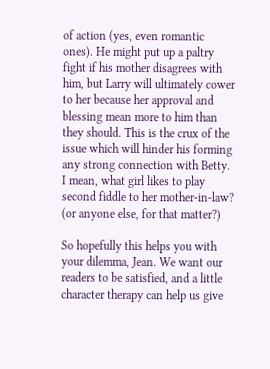of action (yes, even romantic ones). He might put up a paltry fight if his mother disagrees with him, but Larry will ultimately cower to her because her approval and blessing mean more to him than they should. This is the crux of the issue which will hinder his forming any strong connection with Betty. I mean, what girl likes to play second fiddle to her mother-in-law? (or anyone else, for that matter?)

So hopefully this helps you with your dilemma, Jean. We want our readers to be satisfied, and a little character therapy can help us give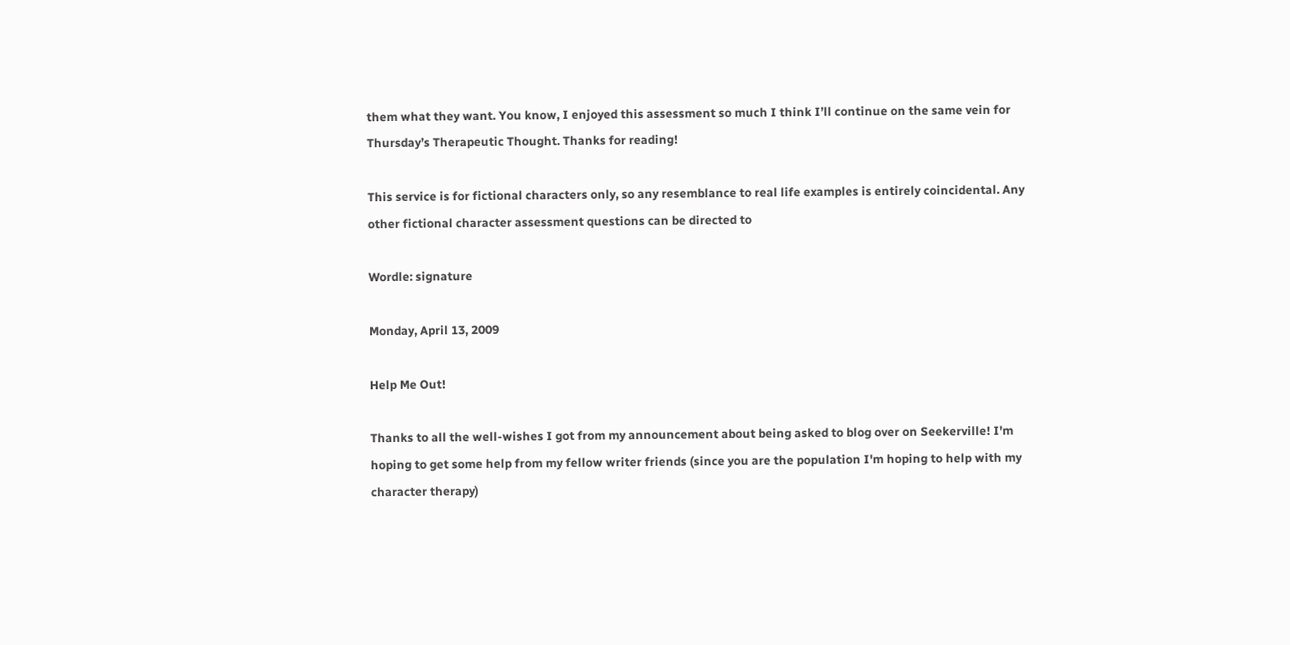them what they want. You know, I enjoyed this assessment so much I think I’ll continue on the same vein for Thursday’s Therapeutic Thought. Thanks for reading!

This service is for fictional characters only, so any resemblance to real life examples is entirely coincidental. Any other fictional character assessment questions can be directed to

Wordle: signature

Monday, April 13, 2009

Help Me Out!

Thanks to all the well-wishes I got from my announcement about being asked to blog over on Seekerville! I'm hoping to get some help from my fellow writer friends (since you are the population I'm hoping to help with my character therapy)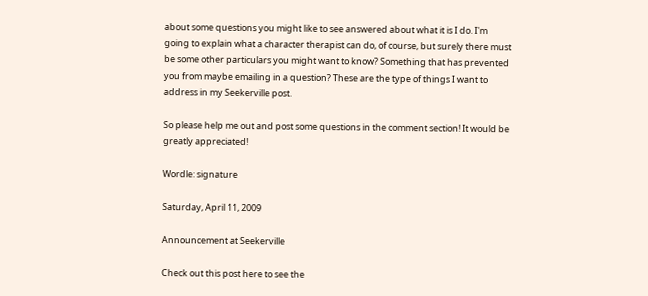about some questions you might like to see answered about what it is I do. I'm going to explain what a character therapist can do, of course, but surely there must be some other particulars you might want to know? Something that has prevented you from maybe emailing in a question? These are the type of things I want to address in my Seekerville post.

So please help me out and post some questions in the comment section! It would be greatly appreciated!

Wordle: signature

Saturday, April 11, 2009

Announcement at Seekerville

Check out this post here to see the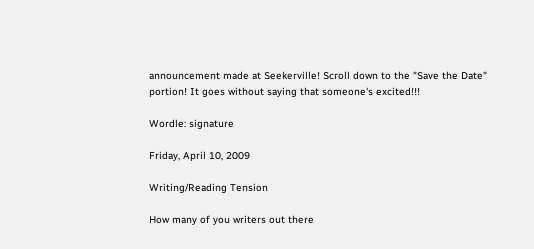announcement made at Seekerville! Scroll down to the "Save the Date" portion! It goes without saying that someone's excited!!!

Wordle: signature

Friday, April 10, 2009

Writing/Reading Tension

How many of you writers out there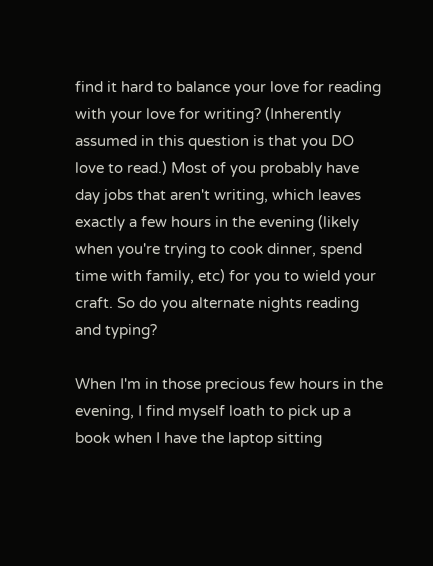find it hard to balance your love for reading with your love for writing? (Inherently assumed in this question is that you DO love to read.) Most of you probably have day jobs that aren't writing, which leaves exactly a few hours in the evening (likely when you're trying to cook dinner, spend time with family, etc) for you to wield your craft. So do you alternate nights reading and typing?

When I'm in those precious few hours in the evening, I find myself loath to pick up a book when I have the laptop sitting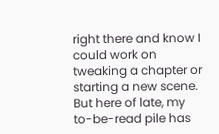right there and know I could work on tweaking a chapter or starting a new scene. But here of late, my to-be-read pile has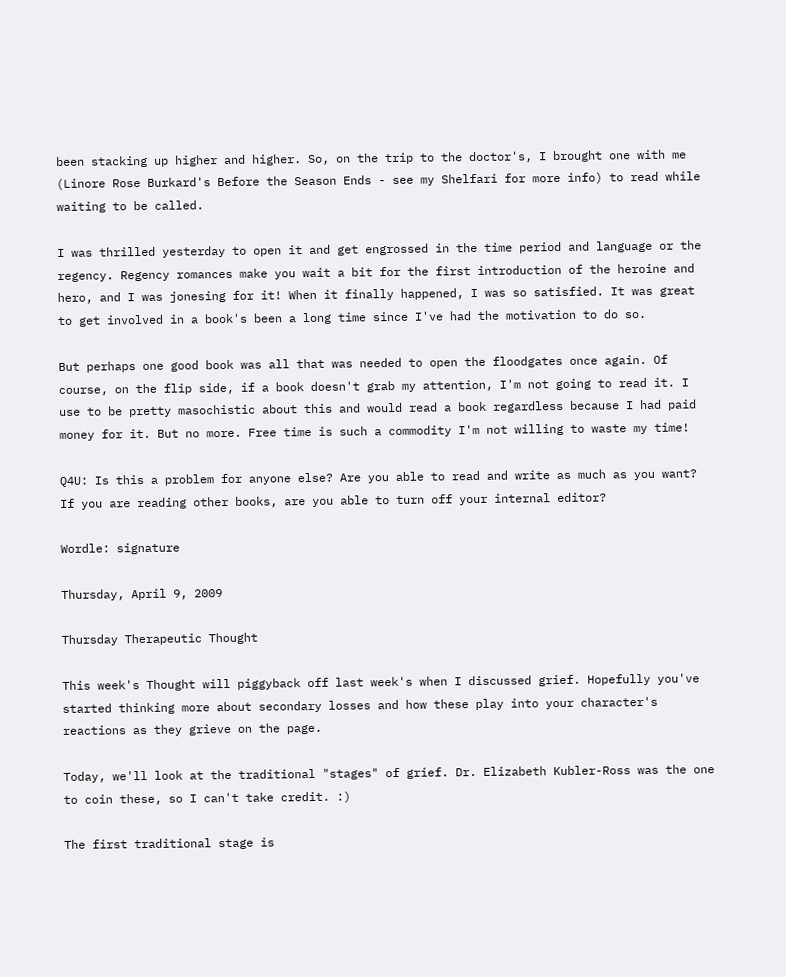been stacking up higher and higher. So, on the trip to the doctor's, I brought one with me (Linore Rose Burkard's Before the Season Ends - see my Shelfari for more info) to read while waiting to be called.

I was thrilled yesterday to open it and get engrossed in the time period and language or the regency. Regency romances make you wait a bit for the first introduction of the heroine and hero, and I was jonesing for it! When it finally happened, I was so satisfied. It was great to get involved in a book's been a long time since I've had the motivation to do so.

But perhaps one good book was all that was needed to open the floodgates once again. Of course, on the flip side, if a book doesn't grab my attention, I'm not going to read it. I use to be pretty masochistic about this and would read a book regardless because I had paid money for it. But no more. Free time is such a commodity I'm not willing to waste my time!

Q4U: Is this a problem for anyone else? Are you able to read and write as much as you want? If you are reading other books, are you able to turn off your internal editor?

Wordle: signature

Thursday, April 9, 2009

Thursday Therapeutic Thought

This week's Thought will piggyback off last week's when I discussed grief. Hopefully you've started thinking more about secondary losses and how these play into your character's reactions as they grieve on the page.

Today, we'll look at the traditional "stages" of grief. Dr. Elizabeth Kubler-Ross was the one to coin these, so I can't take credit. :)

The first traditional stage is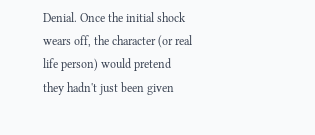Denial. Once the initial shock wears off, the character (or real life person) would pretend they hadn't just been given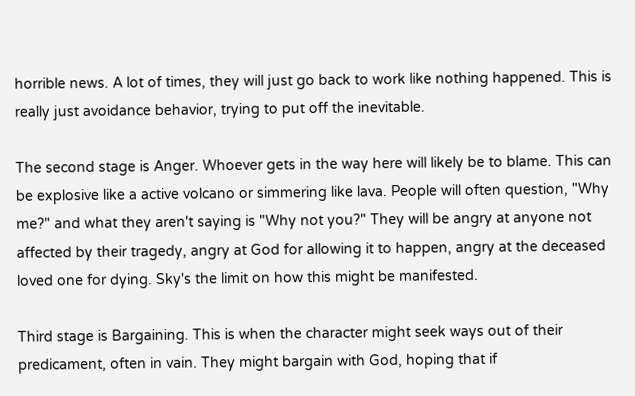horrible news. A lot of times, they will just go back to work like nothing happened. This is really just avoidance behavior, trying to put off the inevitable.

The second stage is Anger. Whoever gets in the way here will likely be to blame. This can be explosive like a active volcano or simmering like lava. People will often question, "Why me?" and what they aren't saying is "Why not you?" They will be angry at anyone not affected by their tragedy, angry at God for allowing it to happen, angry at the deceased loved one for dying. Sky's the limit on how this might be manifested.

Third stage is Bargaining. This is when the character might seek ways out of their predicament, often in vain. They might bargain with God, hoping that if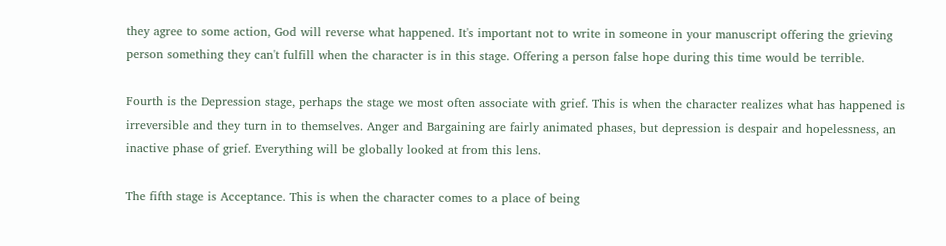they agree to some action, God will reverse what happened. It's important not to write in someone in your manuscript offering the grieving person something they can't fulfill when the character is in this stage. Offering a person false hope during this time would be terrible.

Fourth is the Depression stage, perhaps the stage we most often associate with grief. This is when the character realizes what has happened is irreversible and they turn in to themselves. Anger and Bargaining are fairly animated phases, but depression is despair and hopelessness, an inactive phase of grief. Everything will be globally looked at from this lens.

The fifth stage is Acceptance. This is when the character comes to a place of being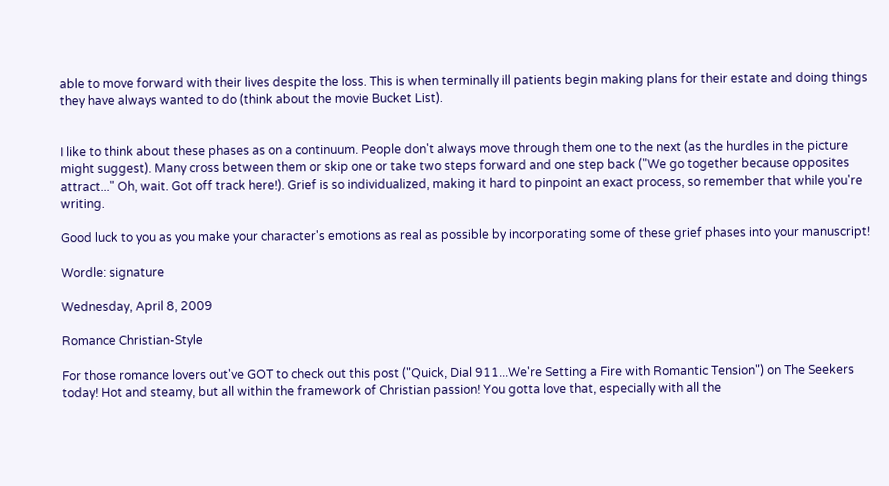able to move forward with their lives despite the loss. This is when terminally ill patients begin making plans for their estate and doing things they have always wanted to do (think about the movie Bucket List).


I like to think about these phases as on a continuum. People don't always move through them one to the next (as the hurdles in the picture might suggest). Many cross between them or skip one or take two steps forward and one step back ("We go together because opposites attract..." Oh, wait. Got off track here!). Grief is so individualized, making it hard to pinpoint an exact process, so remember that while you're writing.

Good luck to you as you make your character's emotions as real as possible by incorporating some of these grief phases into your manuscript!

Wordle: signature

Wednesday, April 8, 2009

Romance Christian-Style

For those romance lovers out've GOT to check out this post ("Quick, Dial 911...We're Setting a Fire with Romantic Tension") on The Seekers today! Hot and steamy, but all within the framework of Christian passion! You gotta love that, especially with all the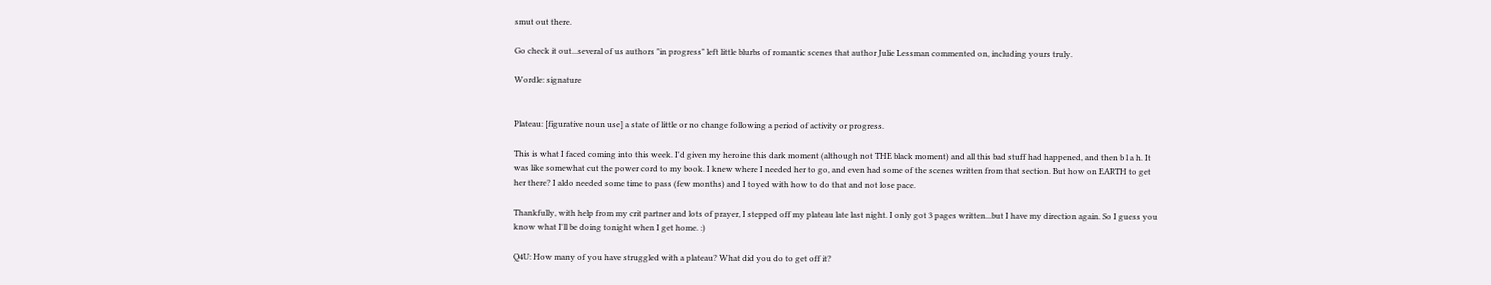smut out there.

Go check it out...several of us authors "in progress" left little blurbs of romantic scenes that author Julie Lessman commented on, including yours truly.

Wordle: signature


Plateau: [figurative noun use] a state of little or no change following a period of activity or progress.

This is what I faced coming into this week. I'd given my heroine this dark moment (although not THE black moment) and all this bad stuff had happened, and then b l a h. It was like somewhat cut the power cord to my book. I knew where I needed her to go, and even had some of the scenes written from that section. But how on EARTH to get her there? I aldo needed some time to pass (few months) and I toyed with how to do that and not lose pace.

Thankfully, with help from my crit partner and lots of prayer, I stepped off my plateau late last night. I only got 3 pages written...but I have my direction again. So I guess you know what I'll be doing tonight when I get home. :)

Q4U: How many of you have struggled with a plateau? What did you do to get off it?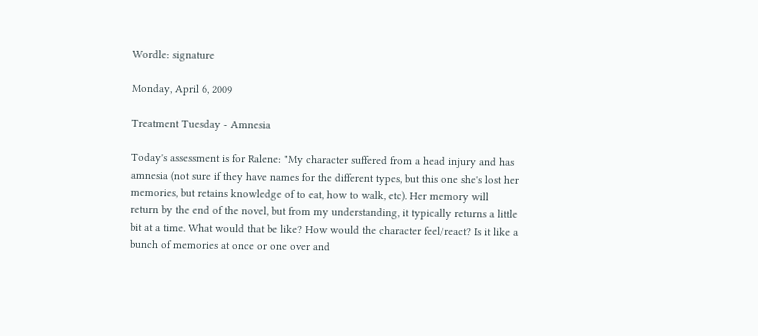Wordle: signature

Monday, April 6, 2009

Treatment Tuesday - Amnesia

Today's assessment is for Ralene: "My character suffered from a head injury and has amnesia (not sure if they have names for the different types, but this one she's lost her memories, but retains knowledge of to eat, how to walk, etc). Her memory will return by the end of the novel, but from my understanding, it typically returns a little bit at a time. What would that be like? How would the character feel/react? Is it like a bunch of memories at once or one over and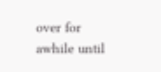over for awhile until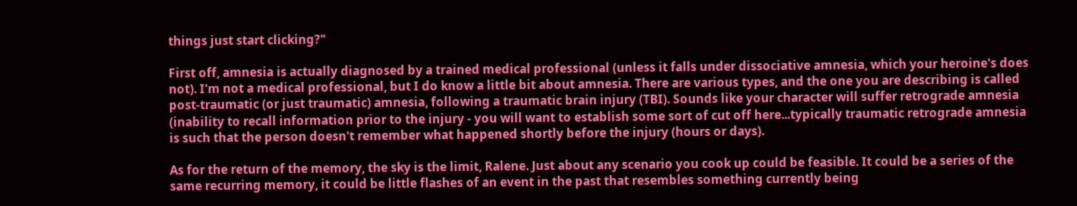things just start clicking?"

First off, amnesia is actually diagnosed by a trained medical professional (unless it falls under dissociative amnesia, which your heroine's does not). I'm not a medical professional, but I do know a little bit about amnesia. There are various types, and the one you are describing is called post-traumatic (or just traumatic) amnesia, following a traumatic brain injury (TBI). Sounds like your character will suffer retrograde amnesia (inability to recall information prior to the injury - you will want to establish some sort of cut off here...typically traumatic retrograde amnesia is such that the person doesn't remember what happened shortly before the injury (hours or days).

As for the return of the memory, the sky is the limit, Ralene. Just about any scenario you cook up could be feasible. It could be a series of the same recurring memory, it could be little flashes of an event in the past that resembles something currently being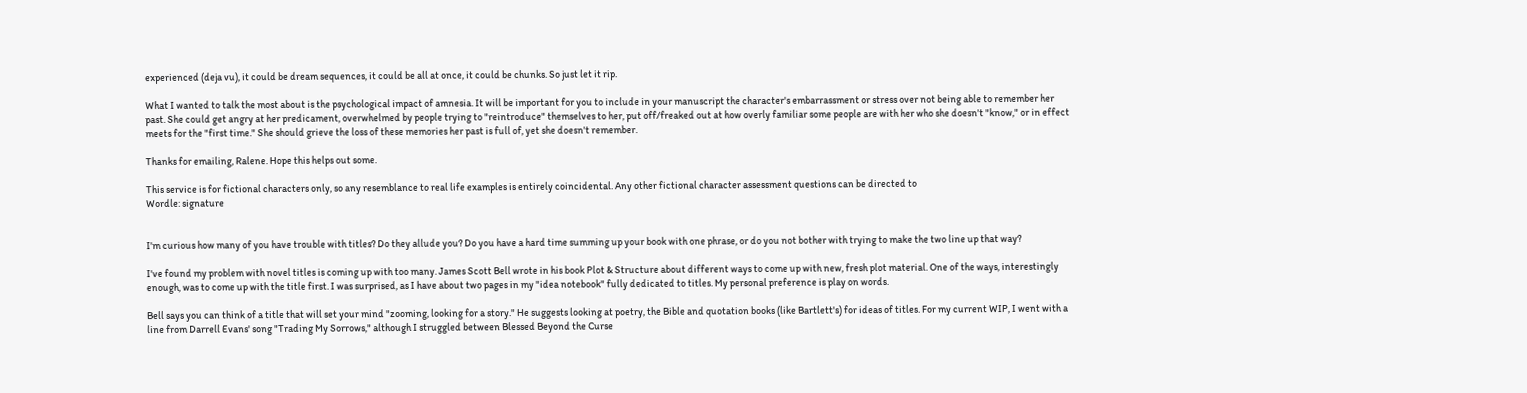experienced (deja vu), it could be dream sequences, it could be all at once, it could be chunks. So just let it rip.

What I wanted to talk the most about is the psychological impact of amnesia. It will be important for you to include in your manuscript the character's embarrassment or stress over not being able to remember her past. She could get angry at her predicament, overwhelmed by people trying to "reintroduce" themselves to her, put off/freaked out at how overly familiar some people are with her who she doesn't "know," or in effect meets for the "first time." She should grieve the loss of these memories her past is full of, yet she doesn't remember.

Thanks for emailing, Ralene. Hope this helps out some.

This service is for fictional characters only, so any resemblance to real life examples is entirely coincidental. Any other fictional character assessment questions can be directed to
Wordle: signature


I'm curious how many of you have trouble with titles? Do they allude you? Do you have a hard time summing up your book with one phrase, or do you not bother with trying to make the two line up that way?

I've found my problem with novel titles is coming up with too many. James Scott Bell wrote in his book Plot & Structure about different ways to come up with new, fresh plot material. One of the ways, interestingly enough, was to come up with the title first. I was surprised, as I have about two pages in my "idea notebook" fully dedicated to titles. My personal preference is play on words.

Bell says you can think of a title that will set your mind "zooming, looking for a story." He suggests looking at poetry, the Bible and quotation books (like Bartlett's) for ideas of titles. For my current WIP, I went with a line from Darrell Evans' song "Trading My Sorrows," although I struggled between Blessed Beyond the Curse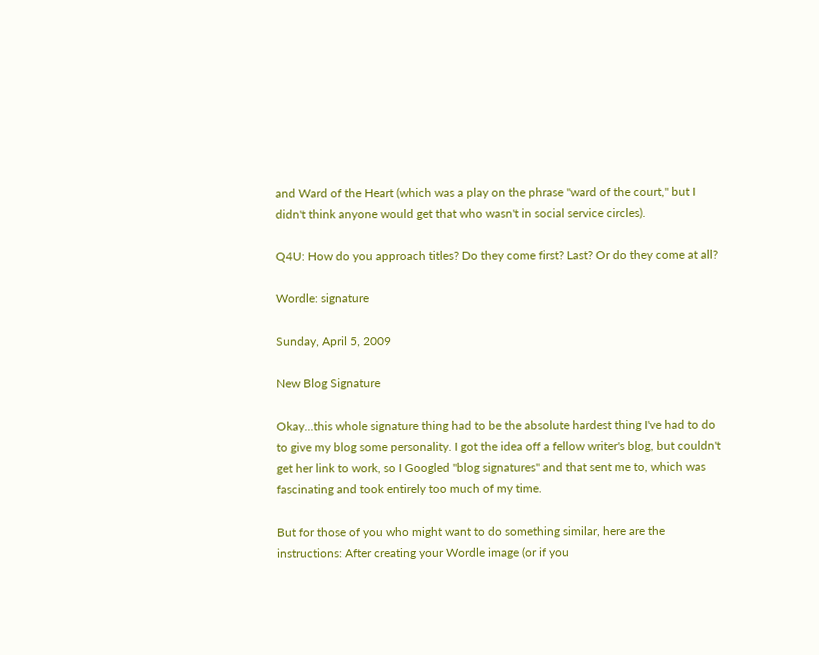and Ward of the Heart (which was a play on the phrase "ward of the court," but I didn't think anyone would get that who wasn't in social service circles).

Q4U: How do you approach titles? Do they come first? Last? Or do they come at all?

Wordle: signature

Sunday, April 5, 2009

New Blog Signature

Okay...this whole signature thing had to be the absolute hardest thing I've had to do to give my blog some personality. I got the idea off a fellow writer's blog, but couldn't get her link to work, so I Googled "blog signatures" and that sent me to, which was fascinating and took entirely too much of my time.

But for those of you who might want to do something similar, here are the instructions: After creating your Wordle image (or if you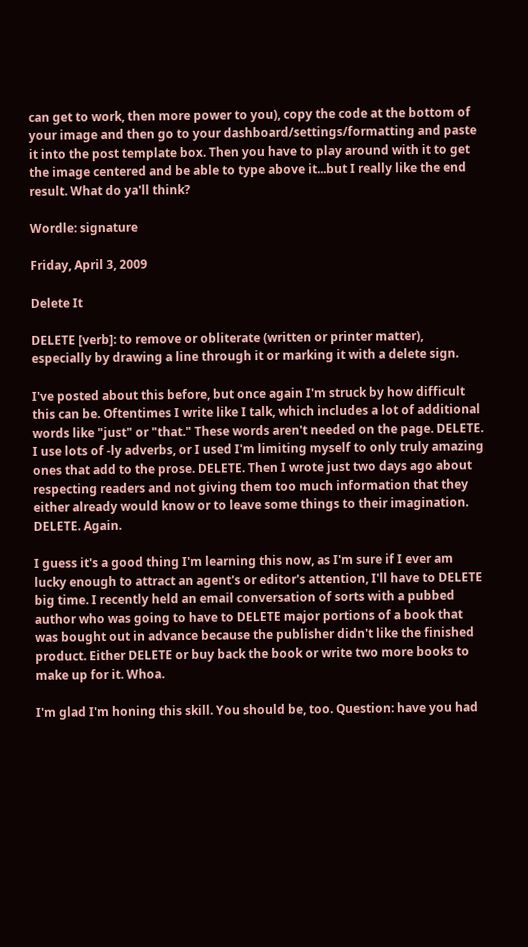can get to work, then more power to you), copy the code at the bottom of your image and then go to your dashboard/settings/formatting and paste it into the post template box. Then you have to play around with it to get the image centered and be able to type above it...but I really like the end result. What do ya'll think?

Wordle: signature

Friday, April 3, 2009

Delete It

DELETE [verb]: to remove or obliterate (written or printer matter), especially by drawing a line through it or marking it with a delete sign.

I've posted about this before, but once again I'm struck by how difficult this can be. Oftentimes I write like I talk, which includes a lot of additional words like "just" or "that." These words aren't needed on the page. DELETE. I use lots of -ly adverbs, or I used I'm limiting myself to only truly amazing ones that add to the prose. DELETE. Then I wrote just two days ago about respecting readers and not giving them too much information that they either already would know or to leave some things to their imagination. DELETE. Again.

I guess it's a good thing I'm learning this now, as I'm sure if I ever am lucky enough to attract an agent's or editor's attention, I'll have to DELETE big time. I recently held an email conversation of sorts with a pubbed author who was going to have to DELETE major portions of a book that was bought out in advance because the publisher didn't like the finished product. Either DELETE or buy back the book or write two more books to make up for it. Whoa.

I'm glad I'm honing this skill. You should be, too. Question: have you had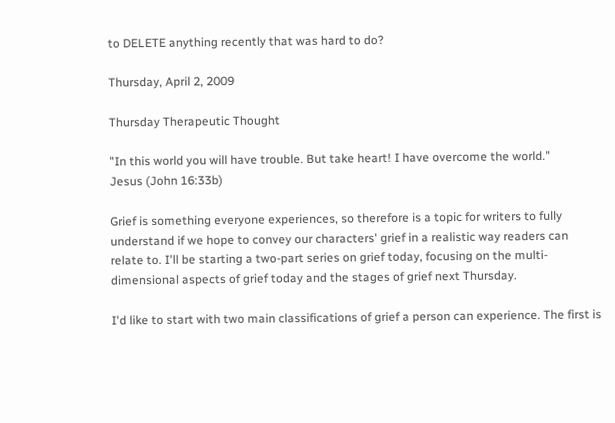to DELETE anything recently that was hard to do?

Thursday, April 2, 2009

Thursday Therapeutic Thought

"In this world you will have trouble. But take heart! I have overcome the world."
Jesus (John 16:33b)

Grief is something everyone experiences, so therefore is a topic for writers to fully understand if we hope to convey our characters' grief in a realistic way readers can relate to. I'll be starting a two-part series on grief today, focusing on the multi-dimensional aspects of grief today and the stages of grief next Thursday.

I'd like to start with two main classifications of grief a person can experience. The first is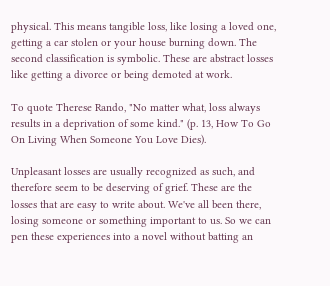physical. This means tangible loss, like losing a loved one, getting a car stolen or your house burning down. The second classification is symbolic. These are abstract losses like getting a divorce or being demoted at work.

To quote Therese Rando, "No matter what, loss always results in a deprivation of some kind." (p. 13, How To Go On Living When Someone You Love Dies).

Unpleasant losses are usually recognized as such, and therefore seem to be deserving of grief. These are the losses that are easy to write about. We've all been there, losing someone or something important to us. So we can pen these experiences into a novel without batting an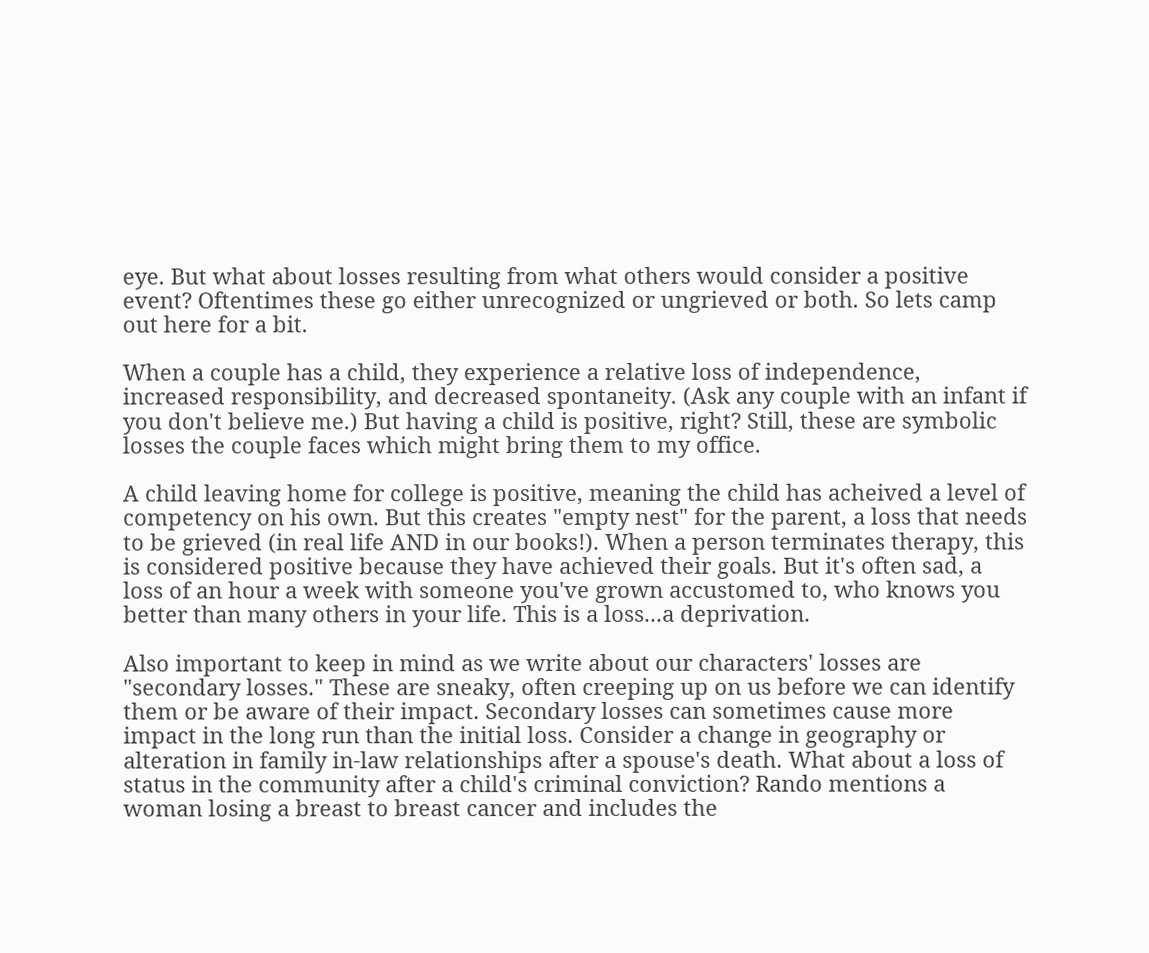eye. But what about losses resulting from what others would consider a positive event? Oftentimes these go either unrecognized or ungrieved or both. So lets camp out here for a bit.

When a couple has a child, they experience a relative loss of independence, increased responsibility, and decreased spontaneity. (Ask any couple with an infant if you don't believe me.) But having a child is positive, right? Still, these are symbolic losses the couple faces which might bring them to my office.

A child leaving home for college is positive, meaning the child has acheived a level of competency on his own. But this creates "empty nest" for the parent, a loss that needs to be grieved (in real life AND in our books!). When a person terminates therapy, this is considered positive because they have achieved their goals. But it's often sad, a loss of an hour a week with someone you've grown accustomed to, who knows you better than many others in your life. This is a loss...a deprivation.

Also important to keep in mind as we write about our characters' losses are "secondary losses." These are sneaky, often creeping up on us before we can identify them or be aware of their impact. Secondary losses can sometimes cause more impact in the long run than the initial loss. Consider a change in geography or alteration in family in-law relationships after a spouse's death. What about a loss of status in the community after a child's criminal conviction? Rando mentions a woman losing a breast to breast cancer and includes the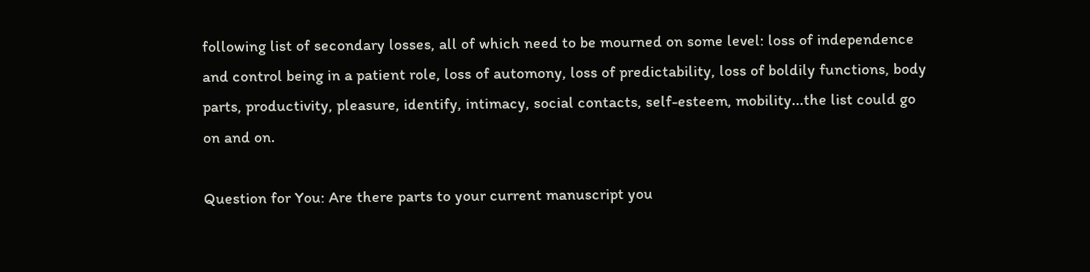following list of secondary losses, all of which need to be mourned on some level: loss of independence and control being in a patient role, loss of automony, loss of predictability, loss of boldily functions, body parts, productivity, pleasure, identify, intimacy, social contacts, self-esteem, mobility...the list could go on and on.

Question for You: Are there parts to your current manuscript you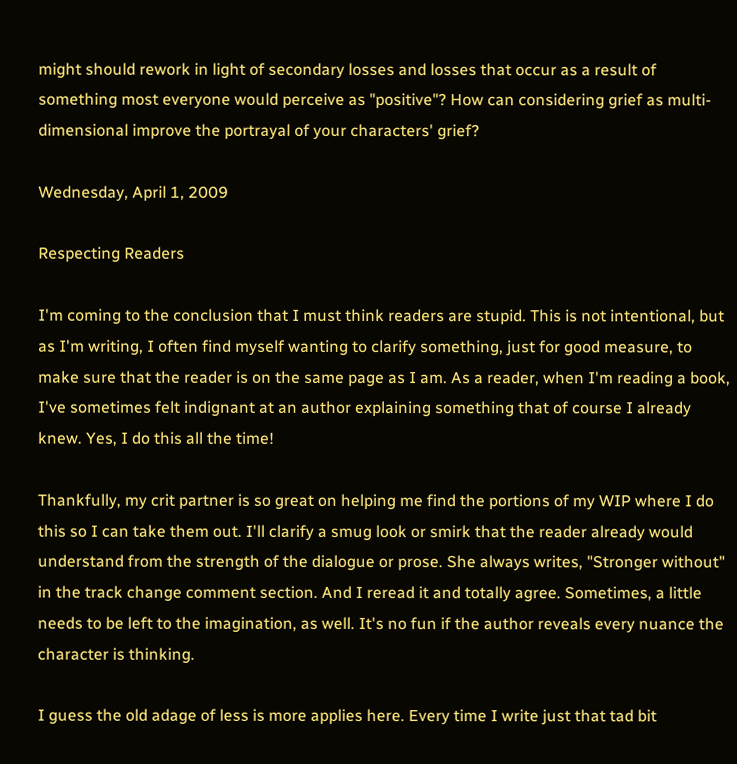might should rework in light of secondary losses and losses that occur as a result of something most everyone would perceive as "positive"? How can considering grief as multi-dimensional improve the portrayal of your characters' grief?

Wednesday, April 1, 2009

Respecting Readers

I'm coming to the conclusion that I must think readers are stupid. This is not intentional, but as I'm writing, I often find myself wanting to clarify something, just for good measure, to make sure that the reader is on the same page as I am. As a reader, when I'm reading a book, I've sometimes felt indignant at an author explaining something that of course I already knew. Yes, I do this all the time!

Thankfully, my crit partner is so great on helping me find the portions of my WIP where I do this so I can take them out. I'll clarify a smug look or smirk that the reader already would understand from the strength of the dialogue or prose. She always writes, "Stronger without" in the track change comment section. And I reread it and totally agree. Sometimes, a little needs to be left to the imagination, as well. It's no fun if the author reveals every nuance the character is thinking.

I guess the old adage of less is more applies here. Every time I write just that tad bit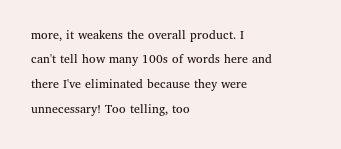more, it weakens the overall product. I can't tell how many 100s of words here and there I've eliminated because they were unnecessary! Too telling, too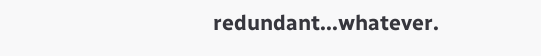redundant...whatever.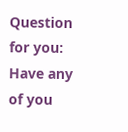Question for you: Have any of you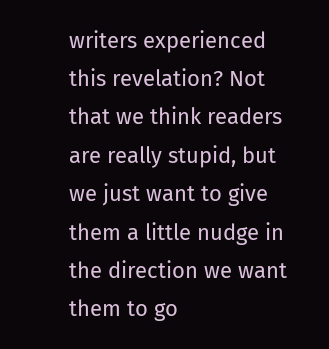writers experienced this revelation? Not that we think readers are really stupid, but we just want to give them a little nudge in the direction we want them to go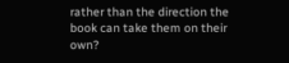rather than the direction the book can take them on their own?